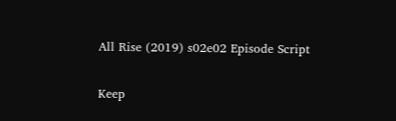All Rise (2019) s02e02 Episode Script

Keep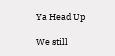Ya Head Up

We still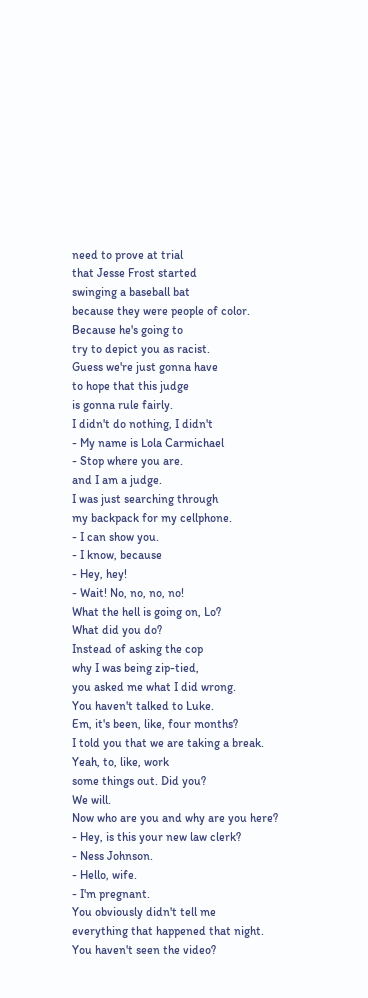need to prove at trial
that Jesse Frost started
swinging a baseball bat
because they were people of color.
Because he's going to
try to depict you as racist.
Guess we're just gonna have
to hope that this judge
is gonna rule fairly.
I didn't do nothing, I didn't
- My name is Lola Carmichael
- Stop where you are.
and I am a judge.
I was just searching through
my backpack for my cellphone.
- I can show you.
- I know, because
- Hey, hey!
- Wait! No, no, no, no!
What the hell is going on, Lo?
What did you do?
Instead of asking the cop
why I was being zip-tied,
you asked me what I did wrong.
You haven't talked to Luke.
Em, it's been, like, four months?
I told you that we are taking a break.
Yeah, to, like, work
some things out. Did you?
We will.
Now who are you and why are you here?
- Hey, is this your new law clerk?
- Ness Johnson.
- Hello, wife.
- I'm pregnant.
You obviously didn't tell me
everything that happened that night.
You haven't seen the video?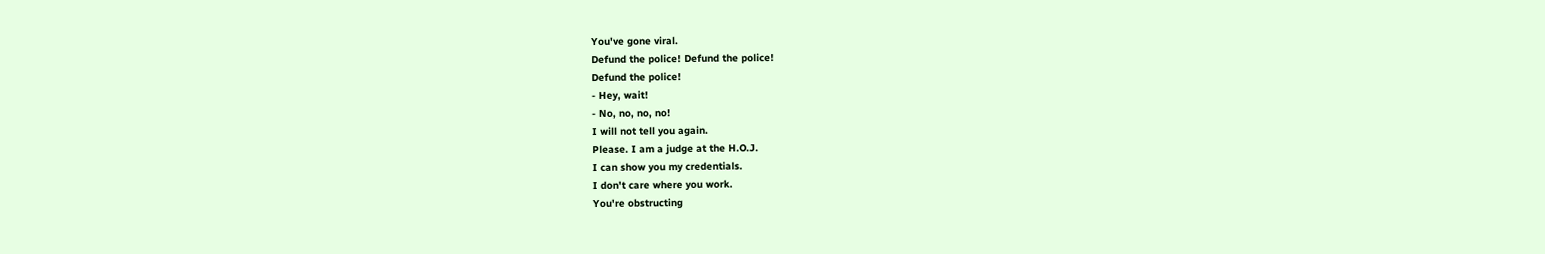You've gone viral.
Defund the police! Defund the police!
Defund the police!
- Hey, wait!
- No, no, no, no!
I will not tell you again.
Please. I am a judge at the H.O.J.
I can show you my credentials.
I don't care where you work.
You're obstructing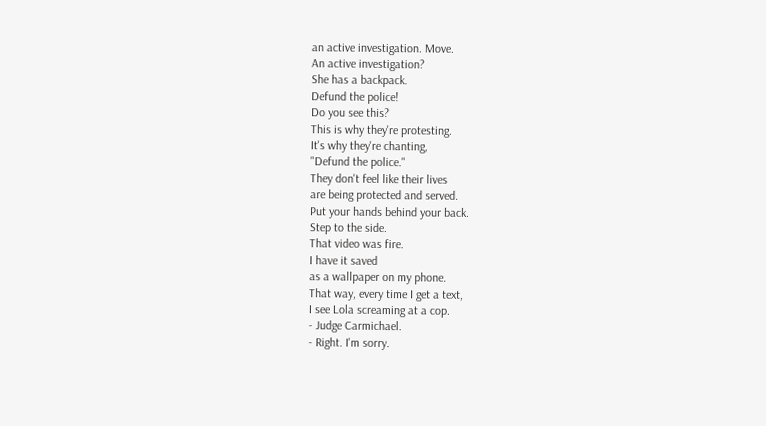an active investigation. Move.
An active investigation?
She has a backpack.
Defund the police!
Do you see this?
This is why they're protesting.
It's why they're chanting,
"Defund the police."
They don't feel like their lives
are being protected and served.
Put your hands behind your back.
Step to the side.
That video was fire.
I have it saved
as a wallpaper on my phone.
That way, every time I get a text,
I see Lola screaming at a cop.
- Judge Carmichael.
- Right. I'm sorry.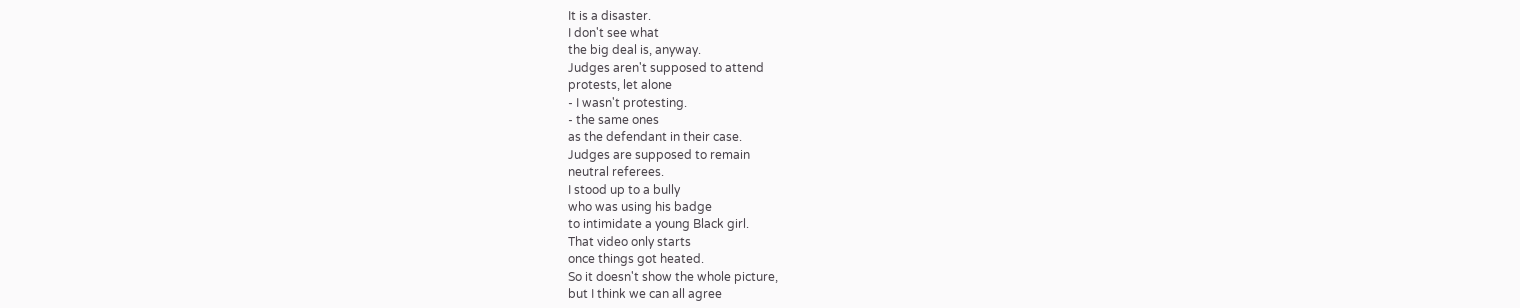It is a disaster.
I don't see what
the big deal is, anyway.
Judges aren't supposed to attend
protests, let alone
- I wasn't protesting.
- the same ones
as the defendant in their case.
Judges are supposed to remain
neutral referees.
I stood up to a bully
who was using his badge
to intimidate a young Black girl.
That video only starts
once things got heated.
So it doesn't show the whole picture,
but I think we can all agree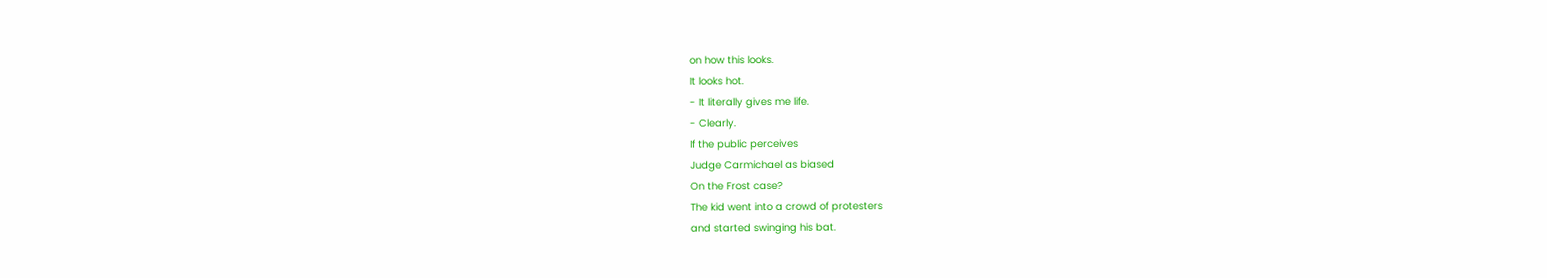on how this looks.
It looks hot.
- It literally gives me life.
- Clearly.
If the public perceives
Judge Carmichael as biased
On the Frost case?
The kid went into a crowd of protesters
and started swinging his bat.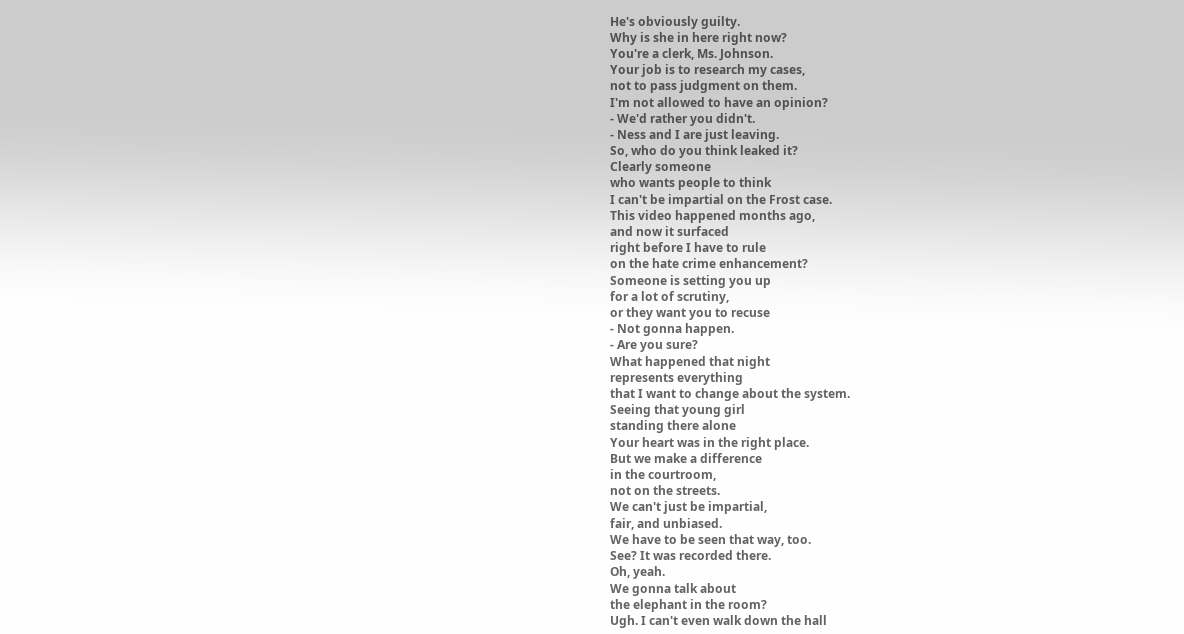He's obviously guilty.
Why is she in here right now?
You're a clerk, Ms. Johnson.
Your job is to research my cases,
not to pass judgment on them.
I'm not allowed to have an opinion?
- We'd rather you didn't.
- Ness and I are just leaving.
So, who do you think leaked it?
Clearly someone
who wants people to think
I can't be impartial on the Frost case.
This video happened months ago,
and now it surfaced
right before I have to rule
on the hate crime enhancement?
Someone is setting you up
for a lot of scrutiny,
or they want you to recuse
- Not gonna happen.
- Are you sure?
What happened that night
represents everything
that I want to change about the system.
Seeing that young girl
standing there alone
Your heart was in the right place.
But we make a difference
in the courtroom,
not on the streets.
We can't just be impartial,
fair, and unbiased.
We have to be seen that way, too.
See? It was recorded there.
Oh, yeah.
We gonna talk about
the elephant in the room?
Ugh. I can't even walk down the hall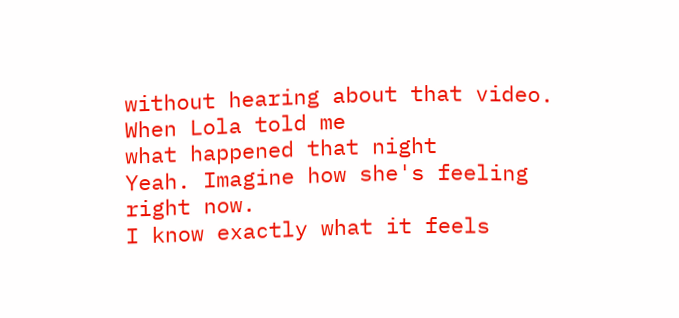without hearing about that video.
When Lola told me
what happened that night
Yeah. Imagine how she's feeling
right now.
I know exactly what it feels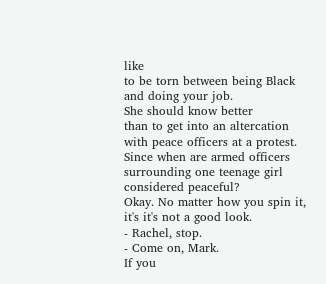like
to be torn between being Black
and doing your job.
She should know better
than to get into an altercation
with peace officers at a protest.
Since when are armed officers
surrounding one teenage girl
considered peaceful?
Okay. No matter how you spin it,
it's it's not a good look.
- Rachel, stop.
- Come on, Mark.
If you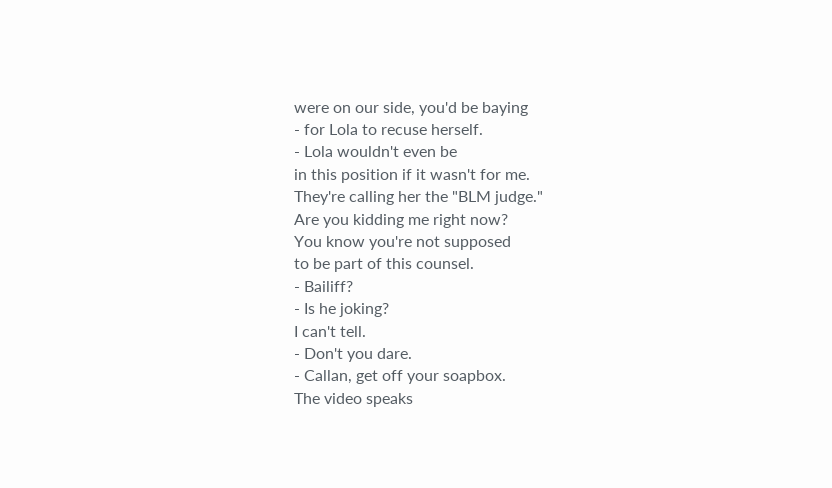were on our side, you'd be baying
- for Lola to recuse herself.
- Lola wouldn't even be
in this position if it wasn't for me.
They're calling her the "BLM judge."
Are you kidding me right now?
You know you're not supposed
to be part of this counsel.
- Bailiff?
- Is he joking?
I can't tell.
- Don't you dare.
- Callan, get off your soapbox.
The video speaks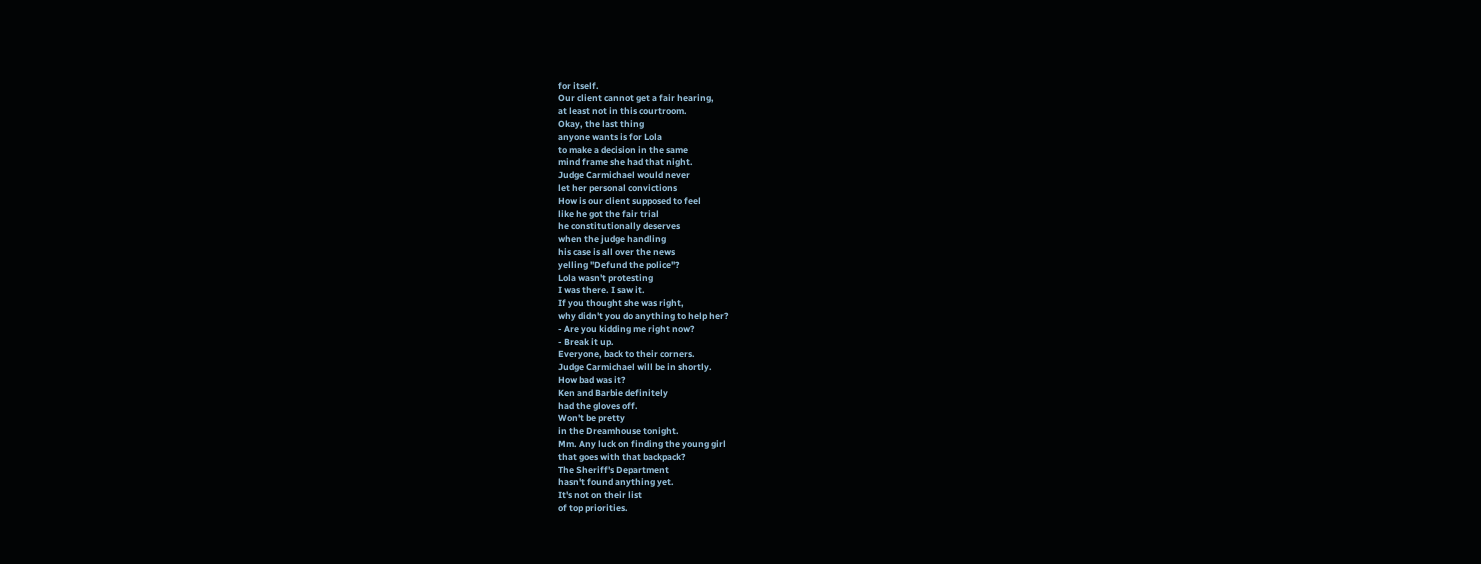for itself.
Our client cannot get a fair hearing,
at least not in this courtroom.
Okay, the last thing
anyone wants is for Lola
to make a decision in the same
mind frame she had that night.
Judge Carmichael would never
let her personal convictions
How is our client supposed to feel
like he got the fair trial
he constitutionally deserves
when the judge handling
his case is all over the news
yelling "Defund the police"?
Lola wasn't protesting
I was there. I saw it.
If you thought she was right,
why didn't you do anything to help her?
- Are you kidding me right now?
- Break it up.
Everyone, back to their corners.
Judge Carmichael will be in shortly.
How bad was it?
Ken and Barbie definitely
had the gloves off.
Won't be pretty
in the Dreamhouse tonight.
Mm. Any luck on finding the young girl
that goes with that backpack?
The Sheriff's Department
hasn't found anything yet.
It's not on their list
of top priorities.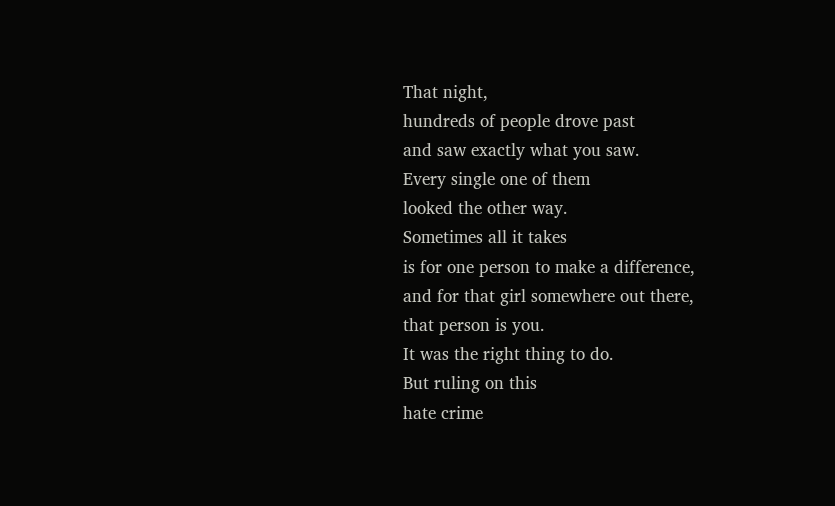That night,
hundreds of people drove past
and saw exactly what you saw.
Every single one of them
looked the other way.
Sometimes all it takes
is for one person to make a difference,
and for that girl somewhere out there,
that person is you.
It was the right thing to do.
But ruling on this
hate crime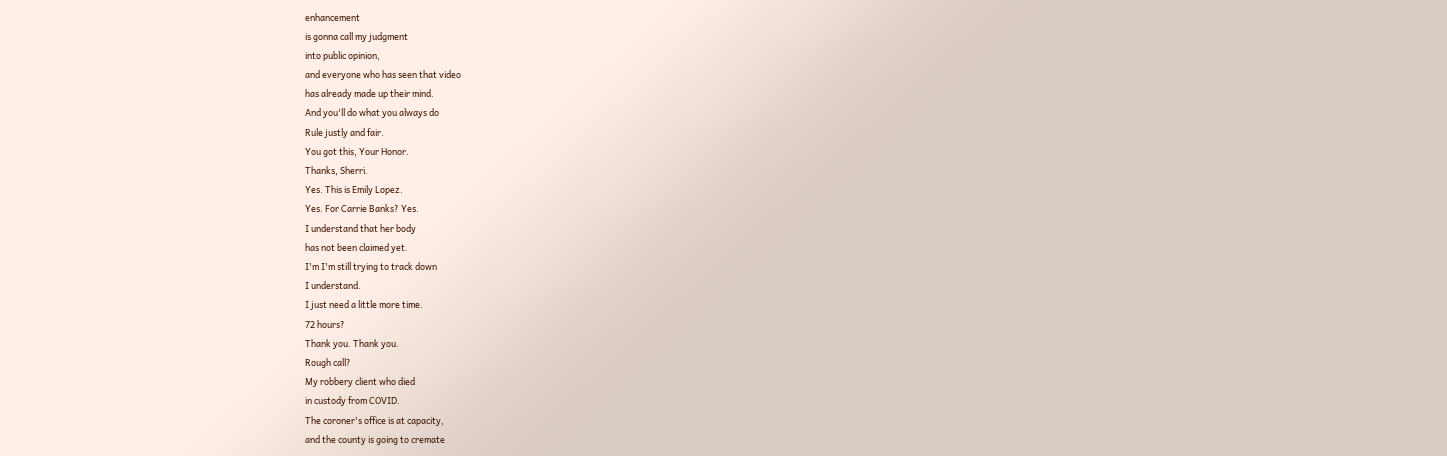enhancement
is gonna call my judgment
into public opinion,
and everyone who has seen that video
has already made up their mind.
And you'll do what you always do
Rule justly and fair.
You got this, Your Honor.
Thanks, Sherri.
Yes. This is Emily Lopez.
Yes. For Carrie Banks? Yes.
I understand that her body
has not been claimed yet.
I'm I'm still trying to track down
I understand.
I just need a little more time.
72 hours?
Thank you. Thank you.
Rough call?
My robbery client who died
in custody from COVID.
The coroner's office is at capacity,
and the county is going to cremate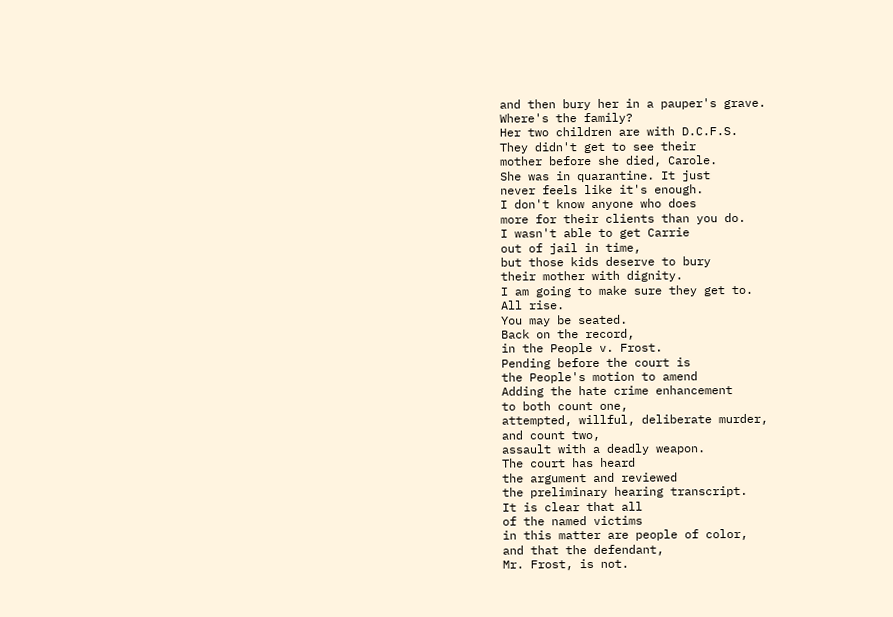and then bury her in a pauper's grave.
Where's the family?
Her two children are with D.C.F.S.
They didn't get to see their
mother before she died, Carole.
She was in quarantine. It just
never feels like it's enough.
I don't know anyone who does
more for their clients than you do.
I wasn't able to get Carrie
out of jail in time,
but those kids deserve to bury
their mother with dignity.
I am going to make sure they get to.
All rise.
You may be seated.
Back on the record,
in the People v. Frost.
Pending before the court is
the People's motion to amend
Adding the hate crime enhancement
to both count one,
attempted, willful, deliberate murder,
and count two,
assault with a deadly weapon.
The court has heard
the argument and reviewed
the preliminary hearing transcript.
It is clear that all
of the named victims
in this matter are people of color,
and that the defendant,
Mr. Frost, is not.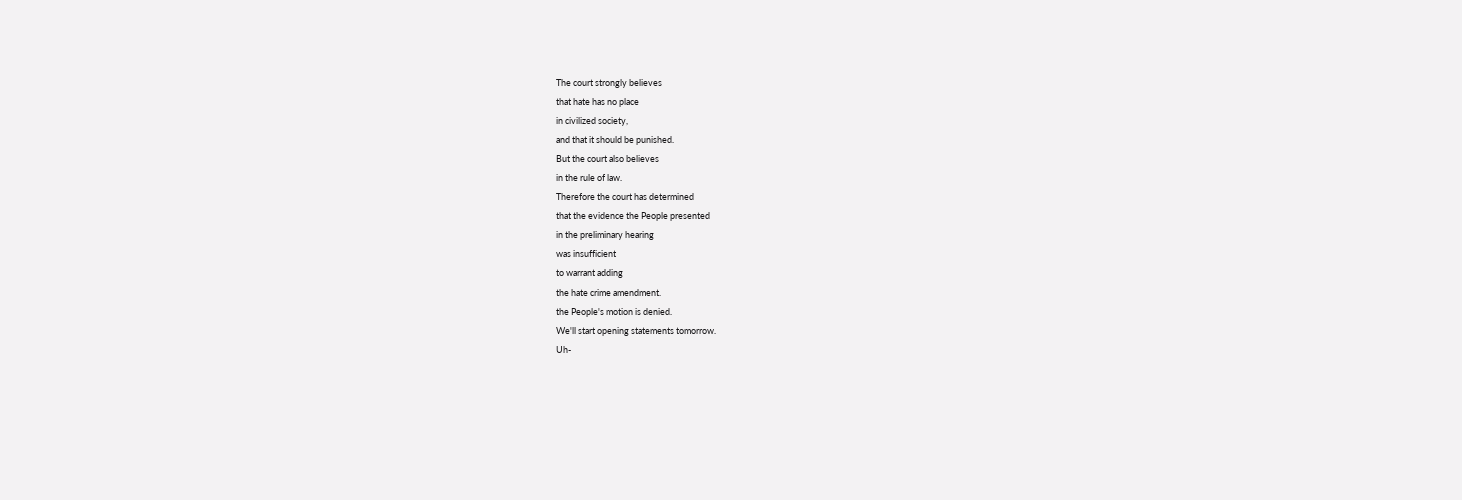The court strongly believes
that hate has no place
in civilized society,
and that it should be punished.
But the court also believes
in the rule of law.
Therefore the court has determined
that the evidence the People presented
in the preliminary hearing
was insufficient
to warrant adding
the hate crime amendment.
the People's motion is denied.
We'll start opening statements tomorrow.
Uh-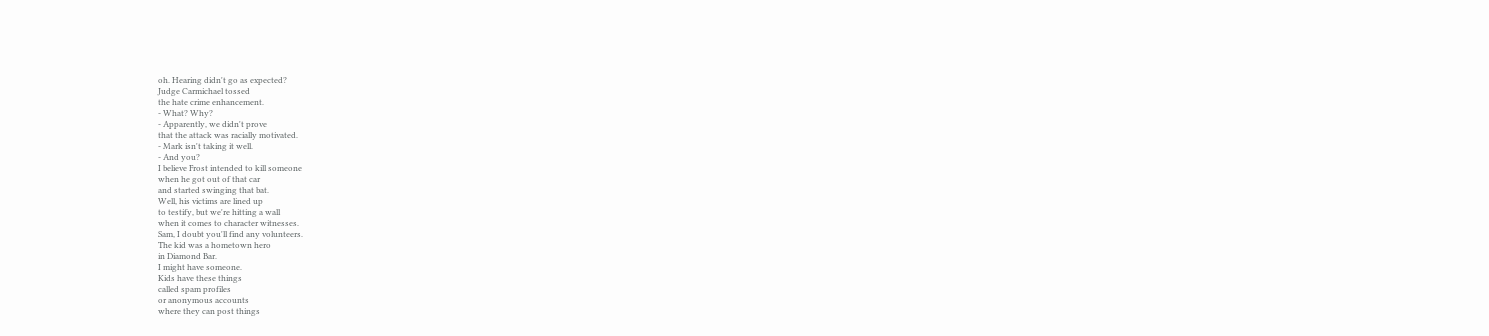oh. Hearing didn't go as expected?
Judge Carmichael tossed
the hate crime enhancement.
- What? Why?
- Apparently, we didn't prove
that the attack was racially motivated.
- Mark isn't taking it well.
- And you?
I believe Frost intended to kill someone
when he got out of that car
and started swinging that bat.
Well, his victims are lined up
to testify, but we're hitting a wall
when it comes to character witnesses.
Sam, I doubt you'll find any volunteers.
The kid was a hometown hero
in Diamond Bar.
I might have someone.
Kids have these things
called spam profiles
or anonymous accounts
where they can post things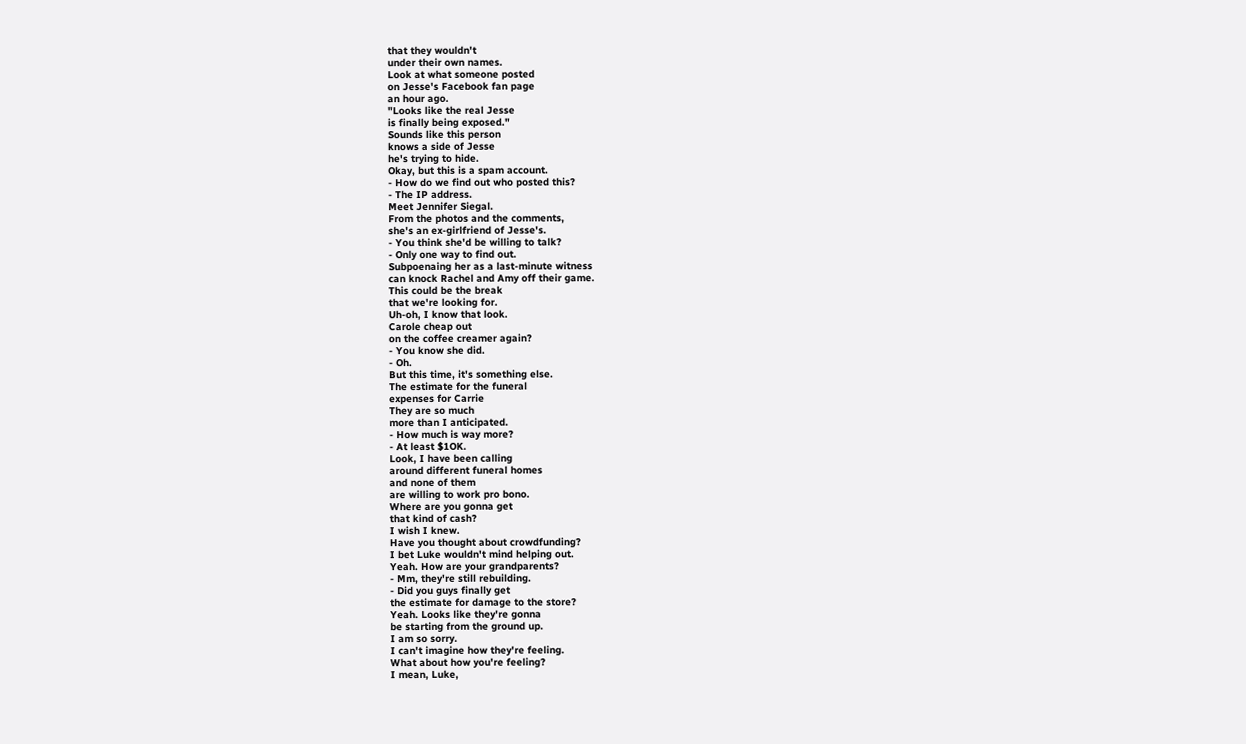that they wouldn't
under their own names.
Look at what someone posted
on Jesse's Facebook fan page
an hour ago.
"Looks like the real Jesse
is finally being exposed."
Sounds like this person
knows a side of Jesse
he's trying to hide.
Okay, but this is a spam account.
- How do we find out who posted this?
- The IP address.
Meet Jennifer Siegal.
From the photos and the comments,
she's an ex-girlfriend of Jesse's.
- You think she'd be willing to talk?
- Only one way to find out.
Subpoenaing her as a last-minute witness
can knock Rachel and Amy off their game.
This could be the break
that we're looking for.
Uh-oh, I know that look.
Carole cheap out
on the coffee creamer again?
- You know she did.
- Oh.
But this time, it's something else.
The estimate for the funeral
expenses for Carrie
They are so much
more than I anticipated.
- How much is way more?
- At least $1OK.
Look, I have been calling
around different funeral homes
and none of them
are willing to work pro bono.
Where are you gonna get
that kind of cash?
I wish I knew.
Have you thought about crowdfunding?
I bet Luke wouldn't mind helping out.
Yeah. How are your grandparents?
- Mm, they're still rebuilding.
- Did you guys finally get
the estimate for damage to the store?
Yeah. Looks like they're gonna
be starting from the ground up.
I am so sorry.
I can't imagine how they're feeling.
What about how you're feeling?
I mean, Luke,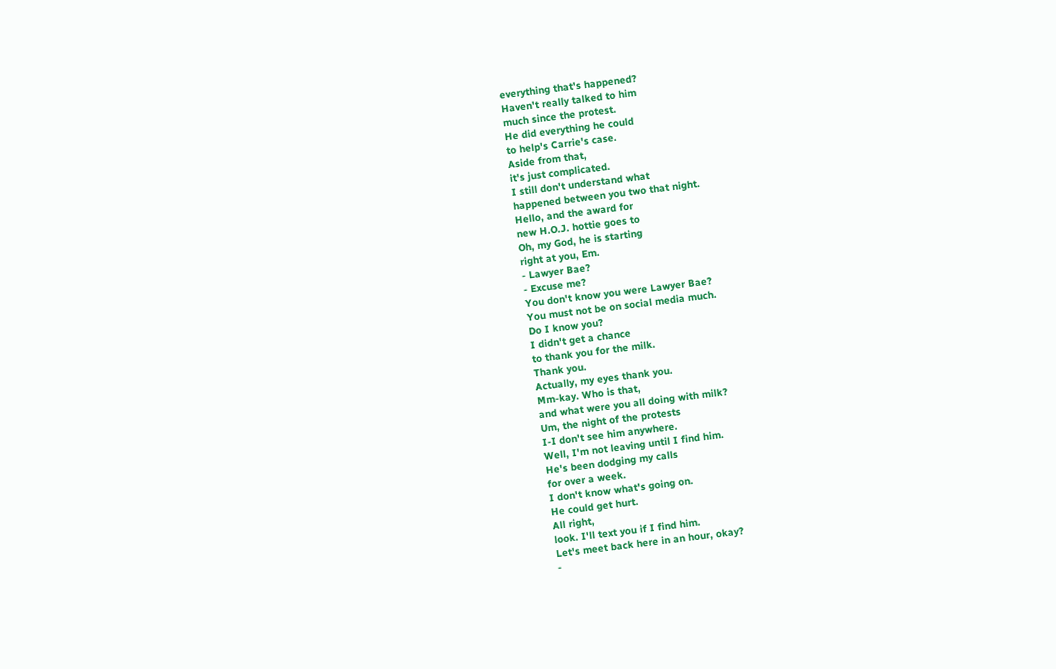everything that's happened?
Haven't really talked to him
much since the protest.
He did everything he could
to help's Carrie's case.
Aside from that,
it's just complicated.
I still don't understand what
happened between you two that night.
Hello, and the award for
new H.O.J. hottie goes to
Oh, my God, he is starting
right at you, Em.
- Lawyer Bae?
- Excuse me?
You don't know you were Lawyer Bae?
You must not be on social media much.
Do I know you?
I didn't get a chance
to thank you for the milk.
Thank you.
Actually, my eyes thank you.
Mm-kay. Who is that,
and what were you all doing with milk?
Um, the night of the protests
I-I don't see him anywhere.
Well, I'm not leaving until I find him.
He's been dodging my calls
for over a week.
I don't know what's going on.
He could get hurt.
All right,
look. I'll text you if I find him.
Let's meet back here in an hour, okay?
-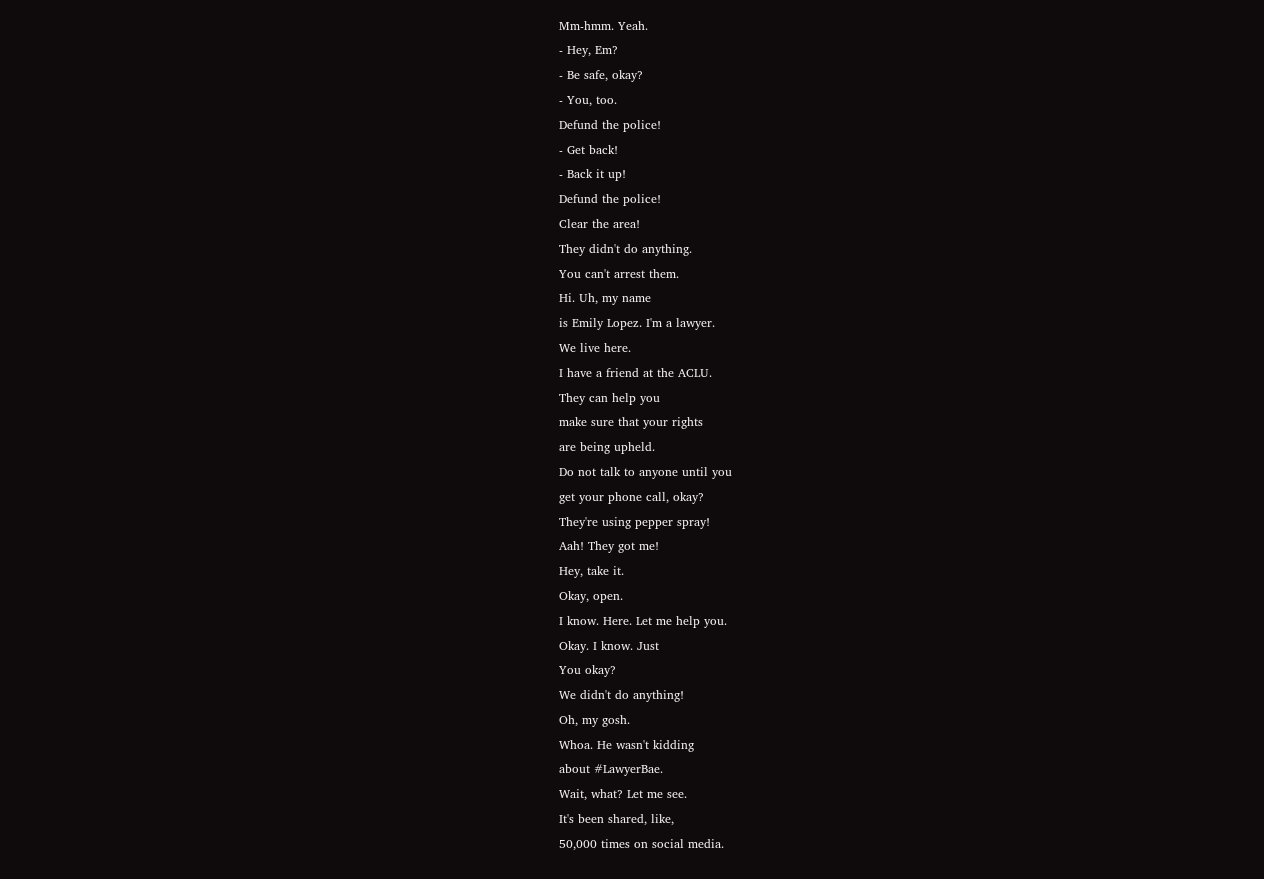Mm-hmm. Yeah.
- Hey, Em?
- Be safe, okay?
- You, too.
Defund the police!
- Get back!
- Back it up!
Defund the police!
Clear the area!
They didn't do anything.
You can't arrest them.
Hi. Uh, my name
is Emily Lopez. I'm a lawyer.
We live here.
I have a friend at the ACLU.
They can help you
make sure that your rights
are being upheld.
Do not talk to anyone until you
get your phone call, okay?
They're using pepper spray!
Aah! They got me!
Hey, take it.
Okay, open.
I know. Here. Let me help you.
Okay. I know. Just
You okay?
We didn't do anything!
Oh, my gosh.
Whoa. He wasn't kidding
about #LawyerBae.
Wait, what? Let me see.
It's been shared, like,
50,000 times on social media.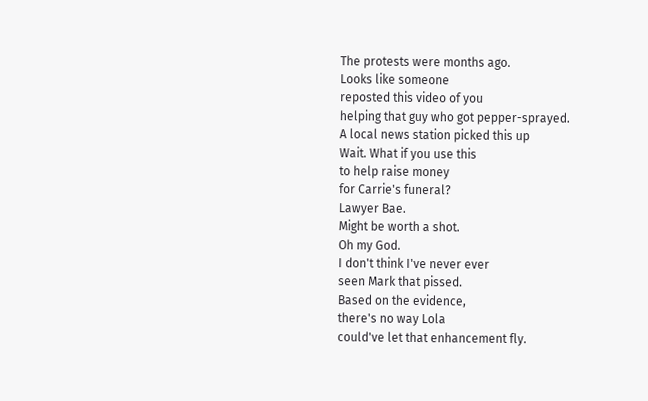The protests were months ago.
Looks like someone
reposted this video of you
helping that guy who got pepper-sprayed.
A local news station picked this up
Wait. What if you use this
to help raise money
for Carrie's funeral?
Lawyer Bae.
Might be worth a shot.
Oh my God.
I don't think I've never ever
seen Mark that pissed.
Based on the evidence,
there's no way Lola
could've let that enhancement fly.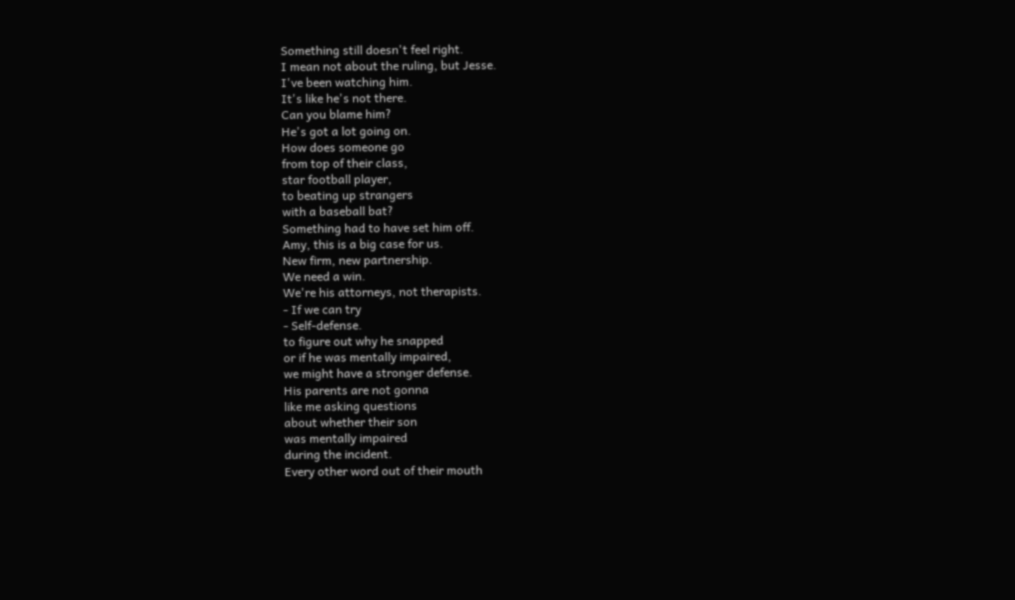Something still doesn't feel right.
I mean not about the ruling, but Jesse.
I've been watching him.
It's like he's not there.
Can you blame him?
He's got a lot going on.
How does someone go
from top of their class,
star football player,
to beating up strangers
with a baseball bat?
Something had to have set him off.
Amy, this is a big case for us.
New firm, new partnership.
We need a win.
We're his attorneys, not therapists.
- If we can try
- Self-defense.
to figure out why he snapped
or if he was mentally impaired,
we might have a stronger defense.
His parents are not gonna
like me asking questions
about whether their son
was mentally impaired
during the incident.
Every other word out of their mouth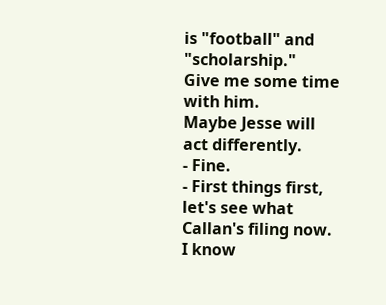is "football" and "scholarship."
Give me some time with him.
Maybe Jesse will act differently.
- Fine.
- First things first,
let's see what Callan's filing now.
I know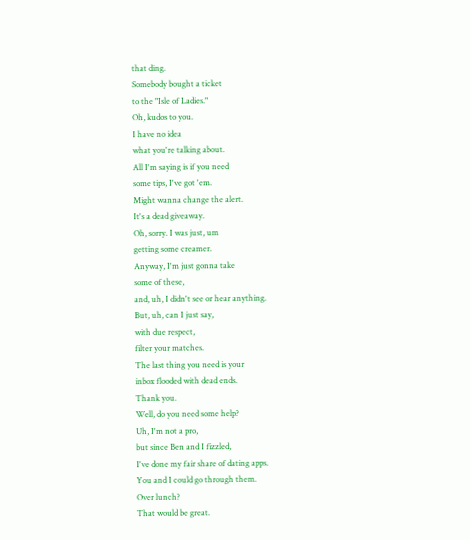that ding.
Somebody bought a ticket
to the "Isle of Ladies."
Oh, kudos to you.
I have no idea
what you're talking about.
All I'm saying is if you need
some tips, I've got 'em.
Might wanna change the alert.
It's a dead giveaway.
Oh, sorry. I was just, um
getting some creamer.
Anyway, I'm just gonna take
some of these,
and, uh, I didn't see or hear anything.
But, uh, can I just say,
with due respect,
filter your matches.
The last thing you need is your
inbox flooded with dead ends.
Thank you.
Well, do you need some help?
Uh, I'm not a pro,
but since Ben and I fizzled,
I've done my fair share of dating apps.
You and I could go through them.
Over lunch?
That would be great.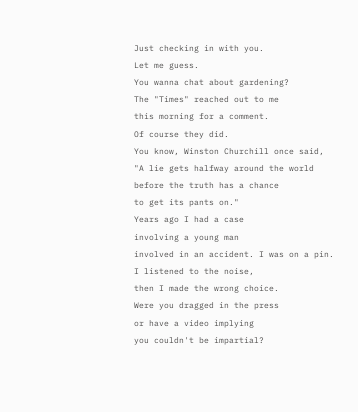Just checking in with you.
Let me guess.
You wanna chat about gardening?
The "Times" reached out to me
this morning for a comment.
Of course they did.
You know, Winston Churchill once said,
"A lie gets halfway around the world
before the truth has a chance
to get its pants on."
Years ago I had a case
involving a young man
involved in an accident. I was on a pin.
I listened to the noise,
then I made the wrong choice.
Were you dragged in the press
or have a video implying
you couldn't be impartial?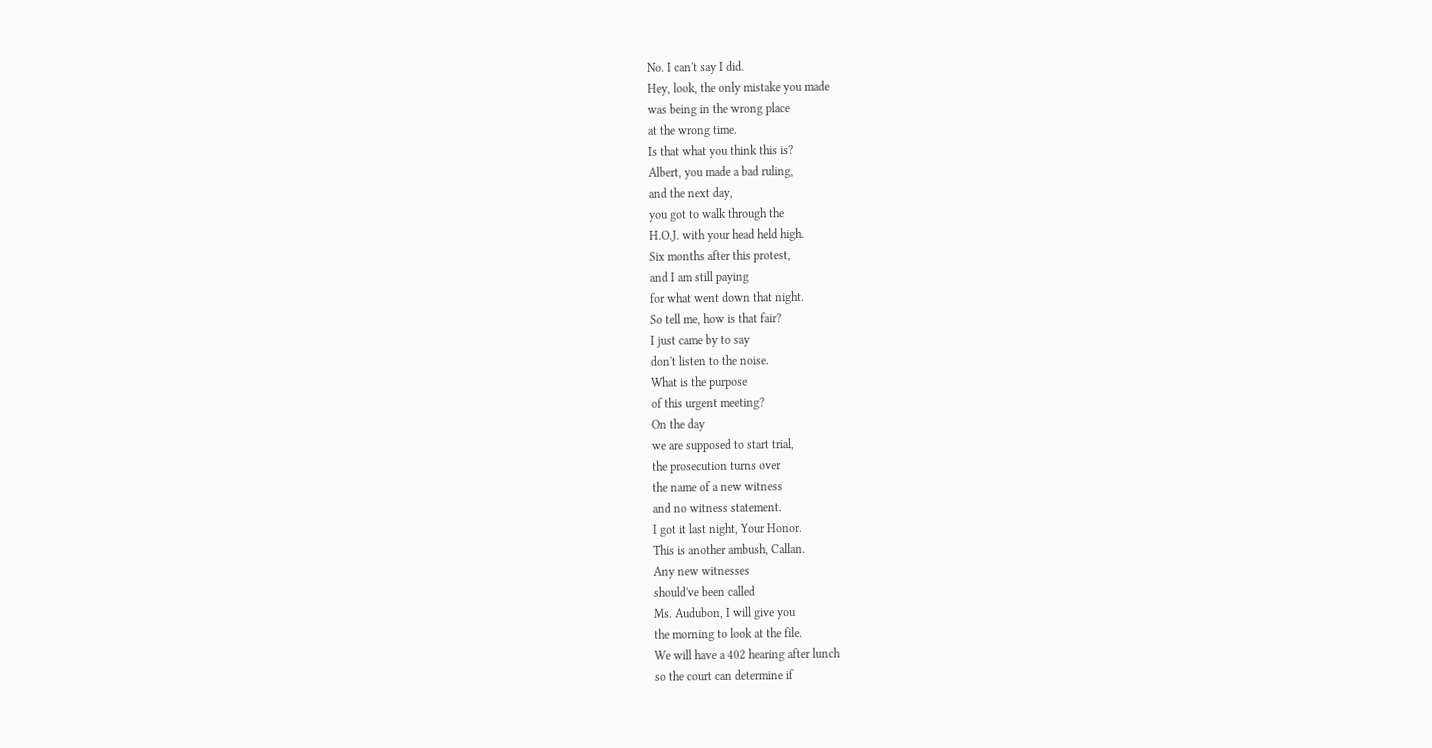No. I can't say I did.
Hey, look, the only mistake you made
was being in the wrong place
at the wrong time.
Is that what you think this is?
Albert, you made a bad ruling,
and the next day,
you got to walk through the
H.O.J. with your head held high.
Six months after this protest,
and I am still paying
for what went down that night.
So tell me, how is that fair?
I just came by to say
don't listen to the noise.
What is the purpose
of this urgent meeting?
On the day
we are supposed to start trial,
the prosecution turns over
the name of a new witness
and no witness statement.
I got it last night, Your Honor.
This is another ambush, Callan.
Any new witnesses
should've been called
Ms. Audubon, I will give you
the morning to look at the file.
We will have a 402 hearing after lunch
so the court can determine if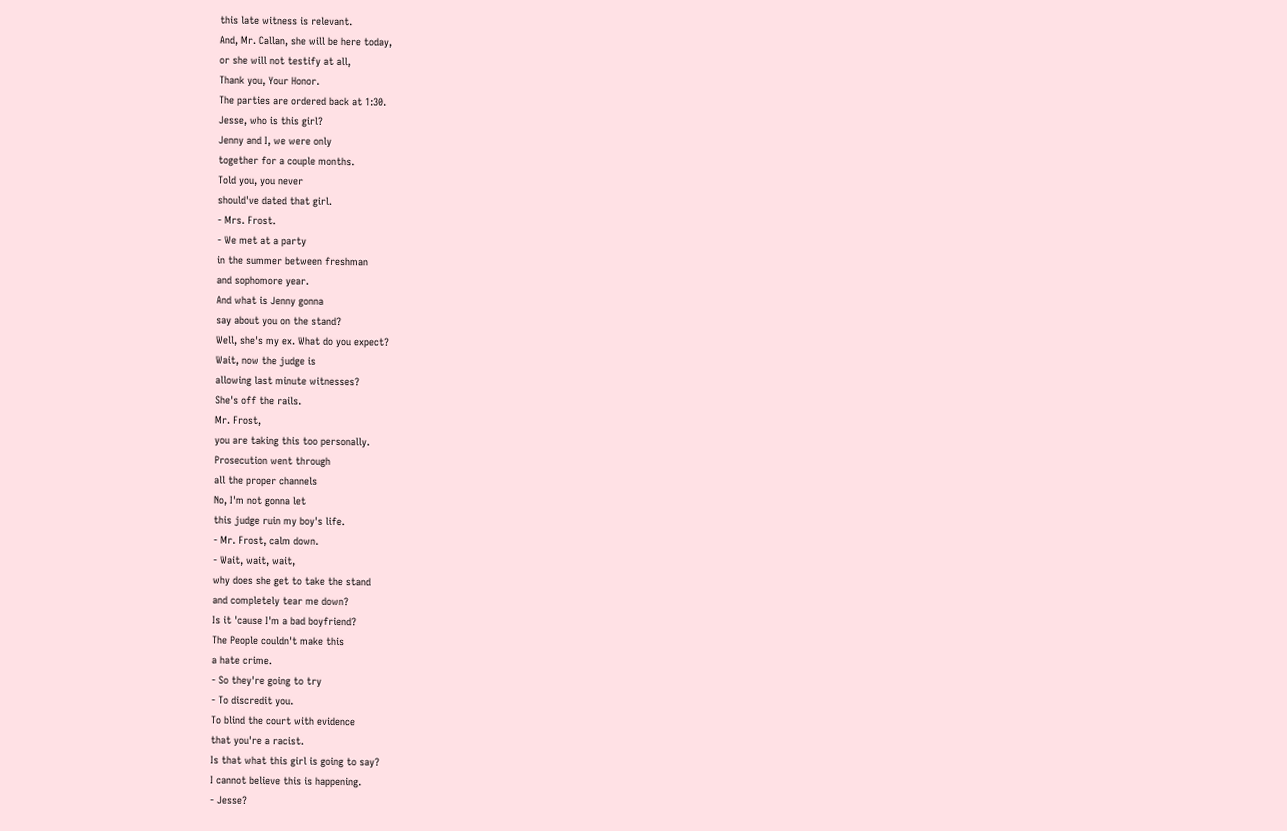this late witness is relevant.
And, Mr. Callan, she will be here today,
or she will not testify at all,
Thank you, Your Honor.
The parties are ordered back at 1:30.
Jesse, who is this girl?
Jenny and I, we were only
together for a couple months.
Told you, you never
should've dated that girl.
- Mrs. Frost.
- We met at a party
in the summer between freshman
and sophomore year.
And what is Jenny gonna
say about you on the stand?
Well, she's my ex. What do you expect?
Wait, now the judge is
allowing last minute witnesses?
She's off the rails.
Mr. Frost,
you are taking this too personally.
Prosecution went through
all the proper channels
No, I'm not gonna let
this judge ruin my boy's life.
- Mr. Frost, calm down.
- Wait, wait, wait,
why does she get to take the stand
and completely tear me down?
Is it 'cause I'm a bad boyfriend?
The People couldn't make this
a hate crime.
- So they're going to try
- To discredit you.
To blind the court with evidence
that you're a racist.
Is that what this girl is going to say?
I cannot believe this is happening.
- Jesse?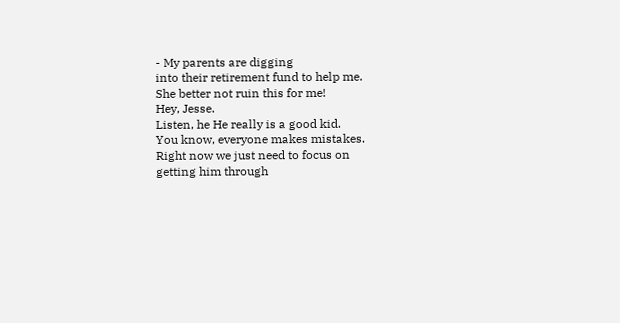- My parents are digging
into their retirement fund to help me.
She better not ruin this for me!
Hey, Jesse.
Listen, he He really is a good kid.
You know, everyone makes mistakes.
Right now we just need to focus on
getting him through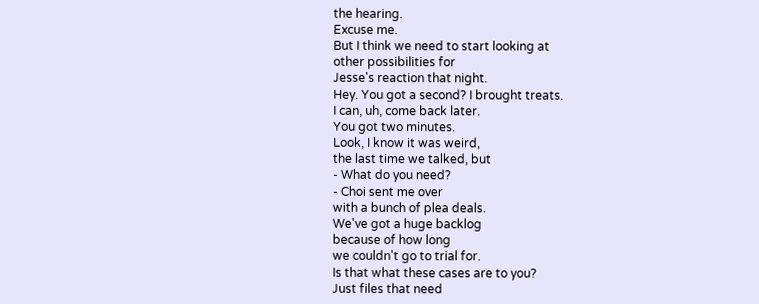the hearing.
Excuse me.
But I think we need to start looking at
other possibilities for
Jesse's reaction that night.
Hey. You got a second? I brought treats.
I can, uh, come back later.
You got two minutes.
Look, I know it was weird,
the last time we talked, but
- What do you need?
- Choi sent me over
with a bunch of plea deals.
We've got a huge backlog
because of how long
we couldn't go to trial for.
Is that what these cases are to you?
Just files that need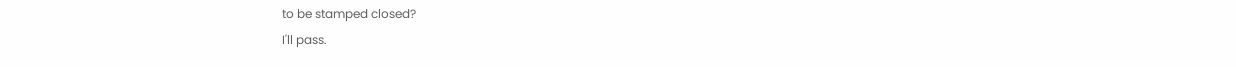to be stamped closed?
I'll pass.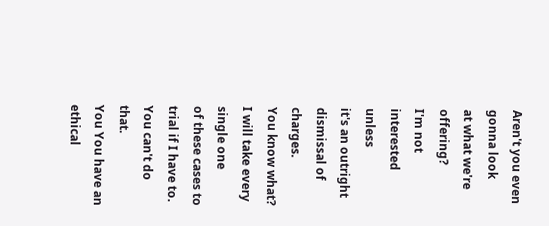Aren't you even gonna look
at what we're offering?
I'm not interested unless
it's an outright dismissal of charges.
You know what?
I will take every single one
of these cases to trial if I have to.
You can't do that.
You You have an ethical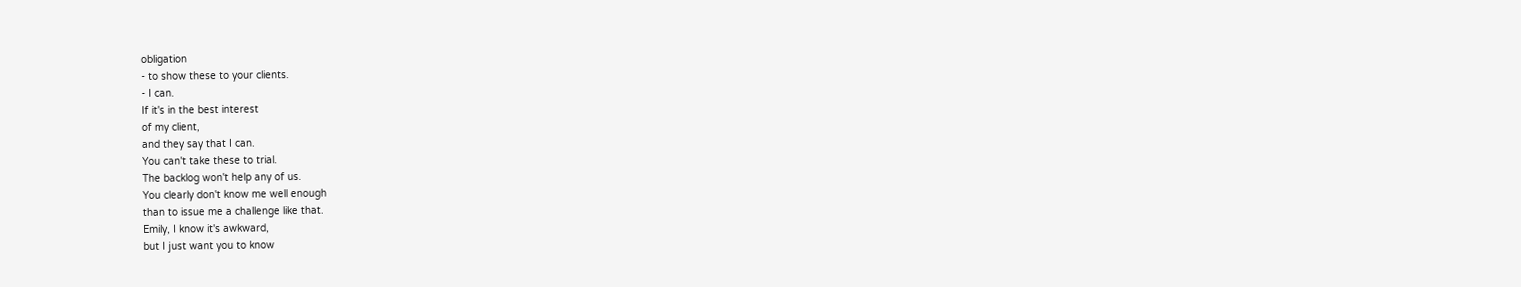obligation
- to show these to your clients.
- I can.
If it's in the best interest
of my client,
and they say that I can.
You can't take these to trial.
The backlog won't help any of us.
You clearly don't know me well enough
than to issue me a challenge like that.
Emily, I know it's awkward,
but I just want you to know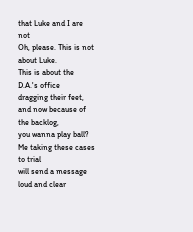that Luke and I are not
Oh, please. This is not about Luke.
This is about the D.A.'s office
dragging their feet,
and now because of the backlog,
you wanna play ball?
Me taking these cases to trial
will send a message loud and clear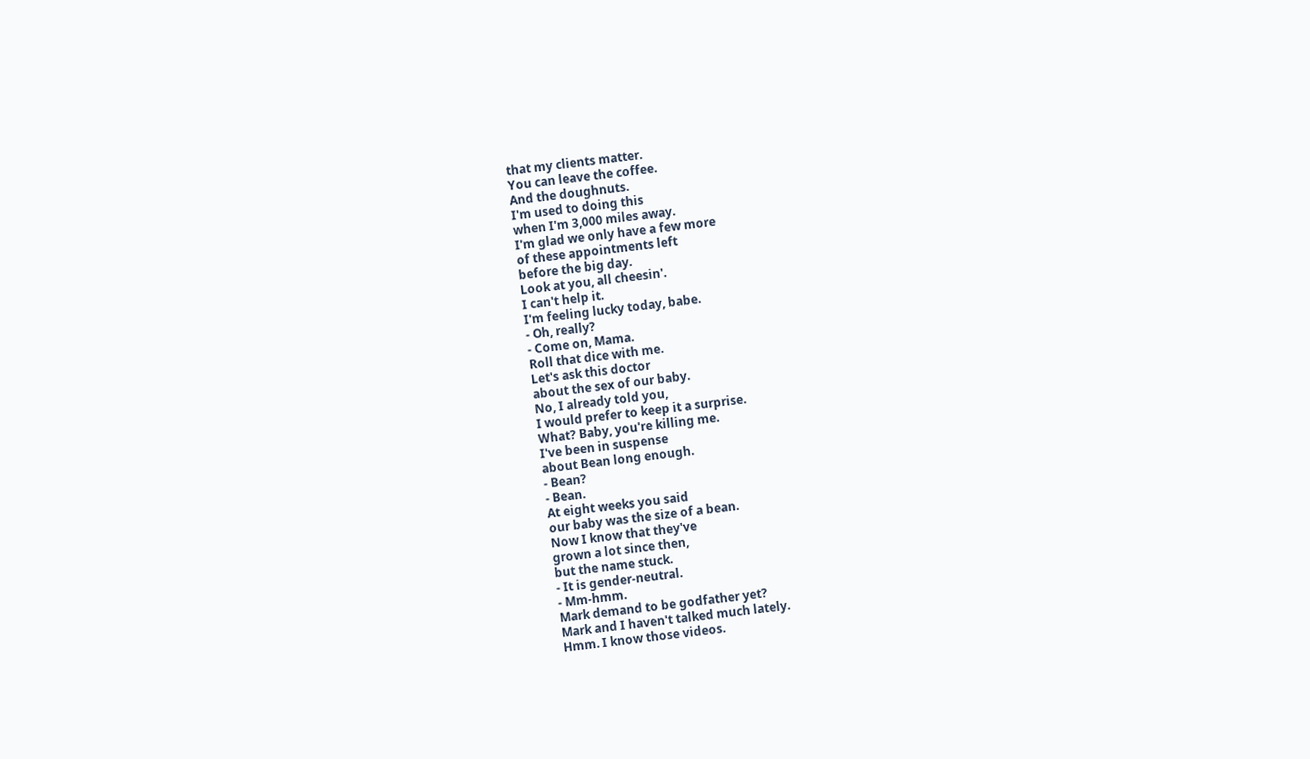that my clients matter.
You can leave the coffee.
And the doughnuts.
I'm used to doing this
when I'm 3,000 miles away.
I'm glad we only have a few more
of these appointments left
before the big day.
Look at you, all cheesin'.
I can't help it.
I'm feeling lucky today, babe.
- Oh, really?
- Come on, Mama.
Roll that dice with me.
Let's ask this doctor
about the sex of our baby.
No, I already told you,
I would prefer to keep it a surprise.
What? Baby, you're killing me.
I've been in suspense
about Bean long enough.
- Bean?
- Bean.
At eight weeks you said
our baby was the size of a bean.
Now I know that they've
grown a lot since then,
but the name stuck.
- It is gender-neutral.
- Mm-hmm.
Mark demand to be godfather yet?
Mark and I haven't talked much lately.
Hmm. I know those videos.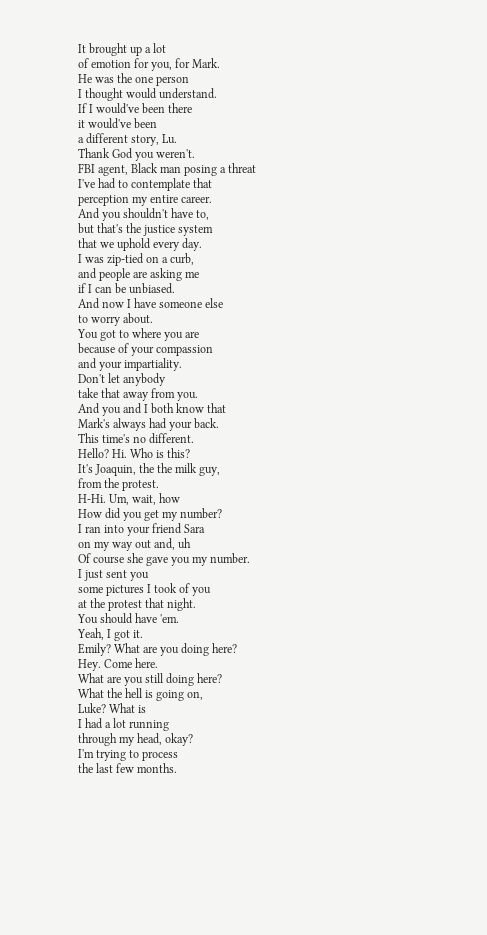It brought up a lot
of emotion for you, for Mark.
He was the one person
I thought would understand.
If I would've been there
it would've been
a different story, Lu.
Thank God you weren't.
FBI agent, Black man posing a threat
I've had to contemplate that
perception my entire career.
And you shouldn't have to,
but that's the justice system
that we uphold every day.
I was zip-tied on a curb,
and people are asking me
if I can be unbiased.
And now I have someone else
to worry about.
You got to where you are
because of your compassion
and your impartiality.
Don't let anybody
take that away from you.
And you and I both know that
Mark's always had your back.
This time's no different.
Hello? Hi. Who is this?
It's Joaquin, the the milk guy,
from the protest.
H-Hi. Um, wait, how
How did you get my number?
I ran into your friend Sara
on my way out and, uh
Of course she gave you my number.
I just sent you
some pictures I took of you
at the protest that night.
You should have 'em.
Yeah, I got it.
Emily? What are you doing here?
Hey. Come here.
What are you still doing here?
What the hell is going on,
Luke? What is
I had a lot running
through my head, okay?
I'm trying to process
the last few months.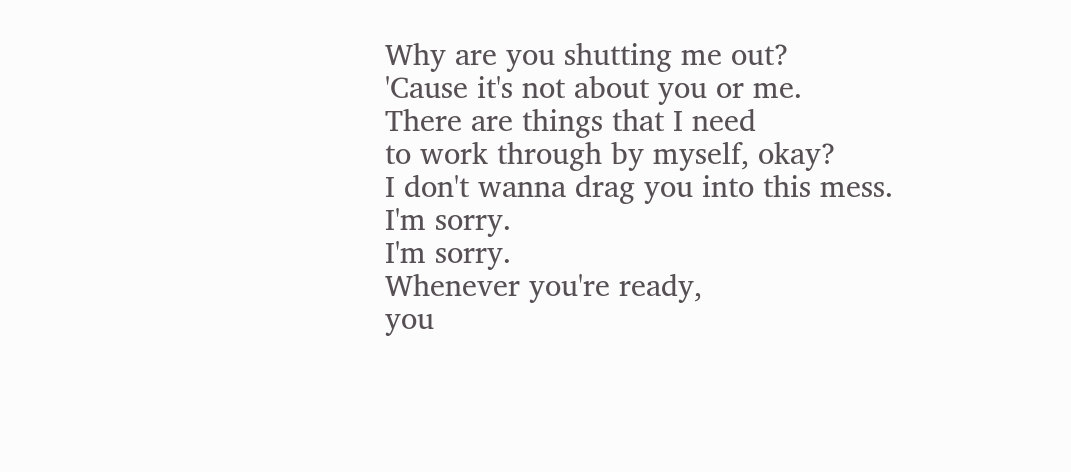Why are you shutting me out?
'Cause it's not about you or me.
There are things that I need
to work through by myself, okay?
I don't wanna drag you into this mess.
I'm sorry.
I'm sorry.
Whenever you're ready,
you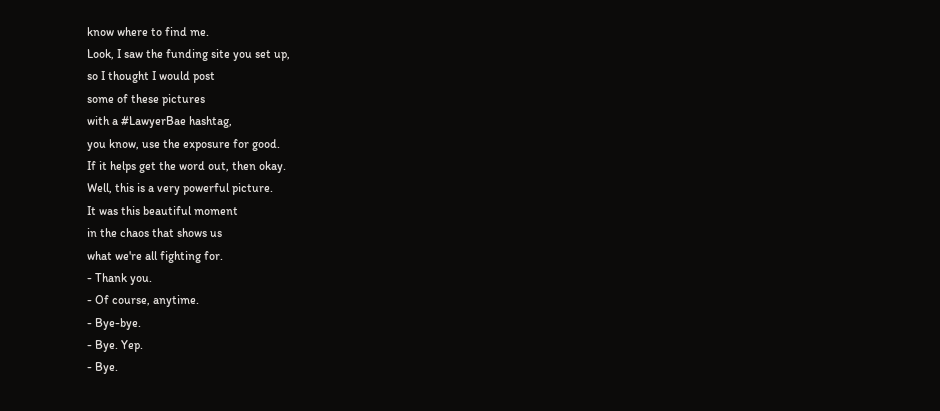know where to find me.
Look, I saw the funding site you set up,
so I thought I would post
some of these pictures
with a #LawyerBae hashtag,
you know, use the exposure for good.
If it helps get the word out, then okay.
Well, this is a very powerful picture.
It was this beautiful moment
in the chaos that shows us
what we're all fighting for.
- Thank you.
- Of course, anytime.
- Bye-bye.
- Bye. Yep.
- Bye.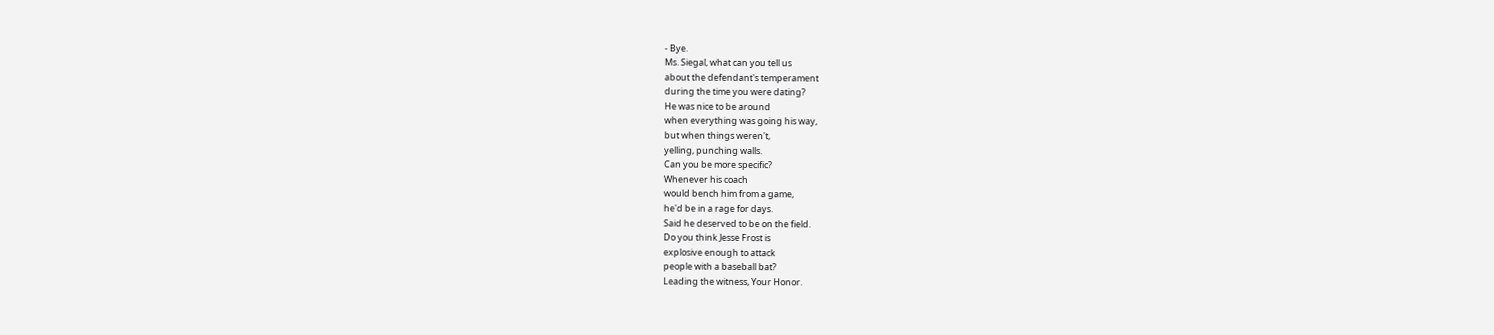- Bye.
Ms. Siegal, what can you tell us
about the defendant's temperament
during the time you were dating?
He was nice to be around
when everything was going his way,
but when things weren't,
yelling, punching walls.
Can you be more specific?
Whenever his coach
would bench him from a game,
he'd be in a rage for days.
Said he deserved to be on the field.
Do you think Jesse Frost is
explosive enough to attack
people with a baseball bat?
Leading the witness, Your Honor.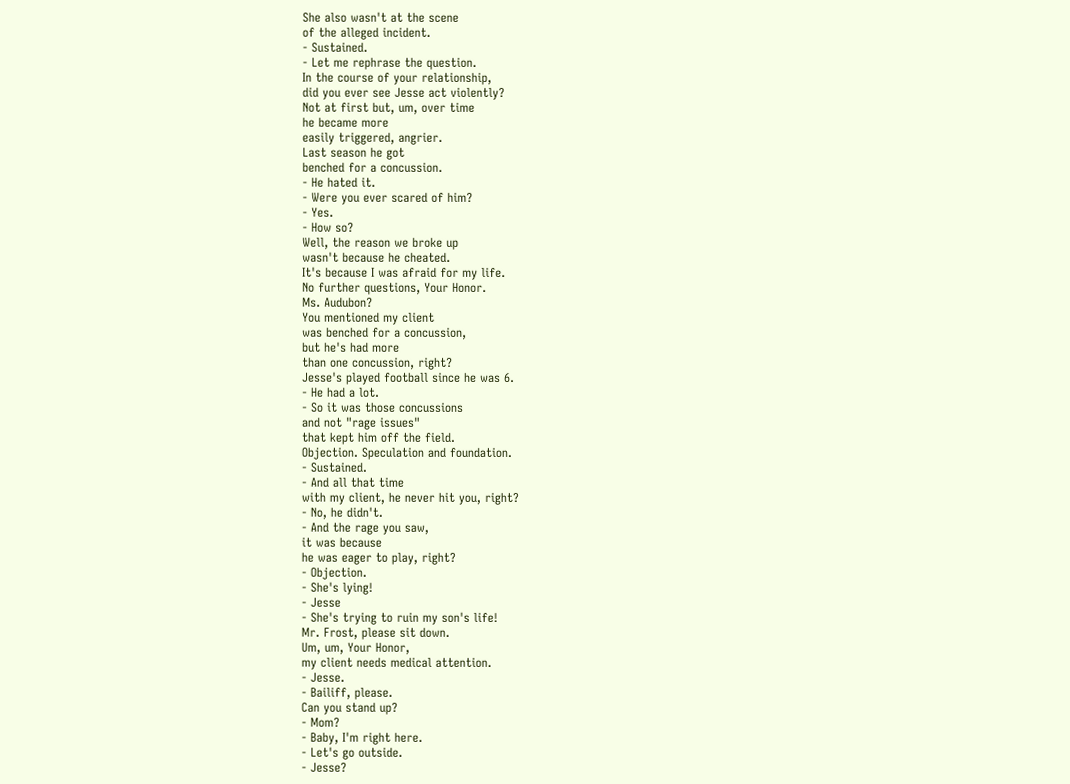She also wasn't at the scene
of the alleged incident.
- Sustained.
- Let me rephrase the question.
In the course of your relationship,
did you ever see Jesse act violently?
Not at first but, um, over time
he became more
easily triggered, angrier.
Last season he got
benched for a concussion.
- He hated it.
- Were you ever scared of him?
- Yes.
- How so?
Well, the reason we broke up
wasn't because he cheated.
It's because I was afraid for my life.
No further questions, Your Honor.
Ms. Audubon?
You mentioned my client
was benched for a concussion,
but he's had more
than one concussion, right?
Jesse's played football since he was 6.
- He had a lot.
- So it was those concussions
and not "rage issues"
that kept him off the field.
Objection. Speculation and foundation.
- Sustained.
- And all that time
with my client, he never hit you, right?
- No, he didn't.
- And the rage you saw,
it was because
he was eager to play, right?
- Objection.
- She's lying!
- Jesse
- She's trying to ruin my son's life!
Mr. Frost, please sit down.
Um, um, Your Honor,
my client needs medical attention.
- Jesse.
- Bailiff, please.
Can you stand up?
- Mom?
- Baby, I'm right here.
- Let's go outside.
- Jesse?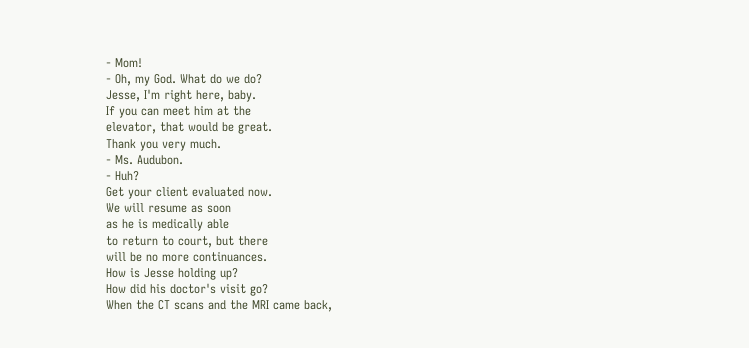- Mom!
- Oh, my God. What do we do?
Jesse, I'm right here, baby.
If you can meet him at the
elevator, that would be great.
Thank you very much.
- Ms. Audubon.
- Huh?
Get your client evaluated now.
We will resume as soon
as he is medically able
to return to court, but there
will be no more continuances.
How is Jesse holding up?
How did his doctor's visit go?
When the CT scans and the MRI came back,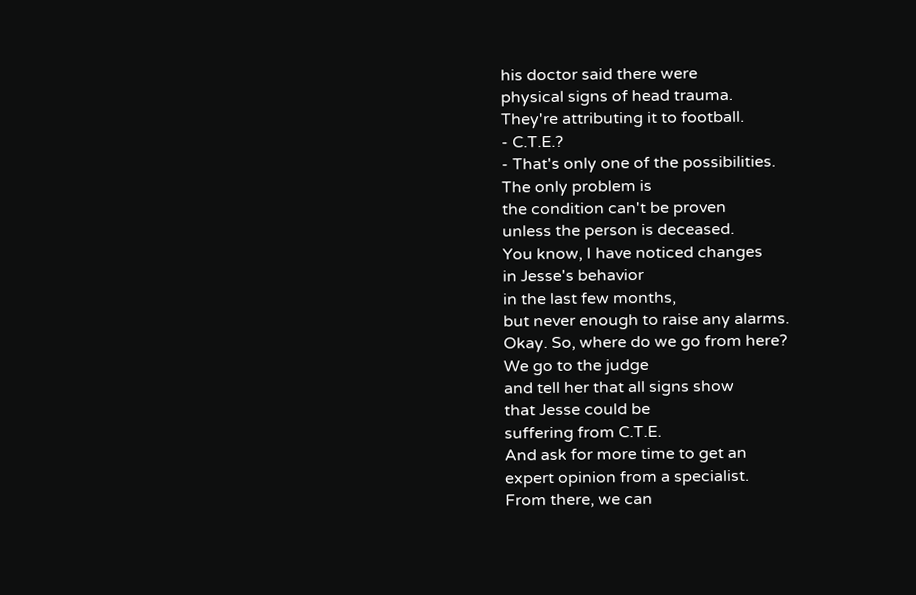his doctor said there were
physical signs of head trauma.
They're attributing it to football.
- C.T.E.?
- That's only one of the possibilities.
The only problem is
the condition can't be proven
unless the person is deceased.
You know, I have noticed changes
in Jesse's behavior
in the last few months,
but never enough to raise any alarms.
Okay. So, where do we go from here?
We go to the judge
and tell her that all signs show
that Jesse could be
suffering from C.T.E.
And ask for more time to get an
expert opinion from a specialist.
From there, we can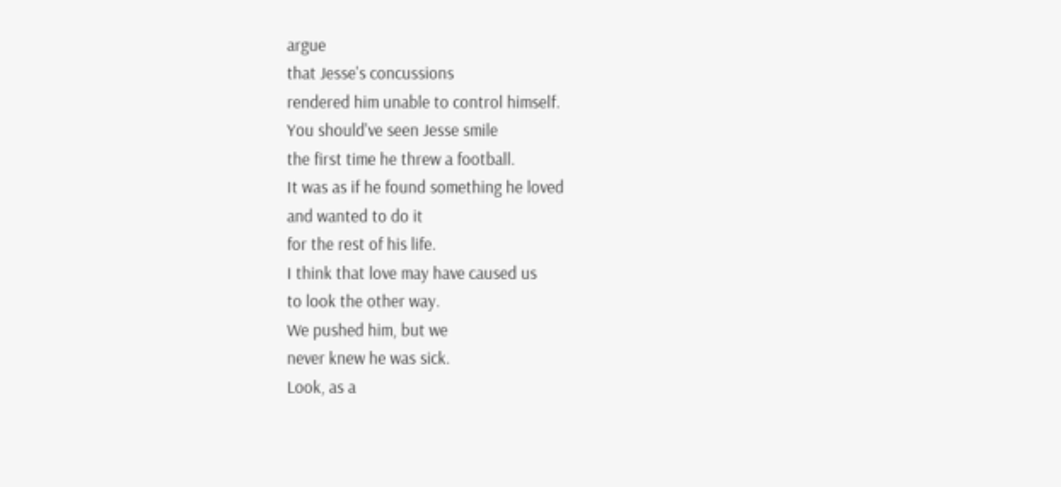argue
that Jesse's concussions
rendered him unable to control himself.
You should've seen Jesse smile
the first time he threw a football.
It was as if he found something he loved
and wanted to do it
for the rest of his life.
I think that love may have caused us
to look the other way.
We pushed him, but we
never knew he was sick.
Look, as a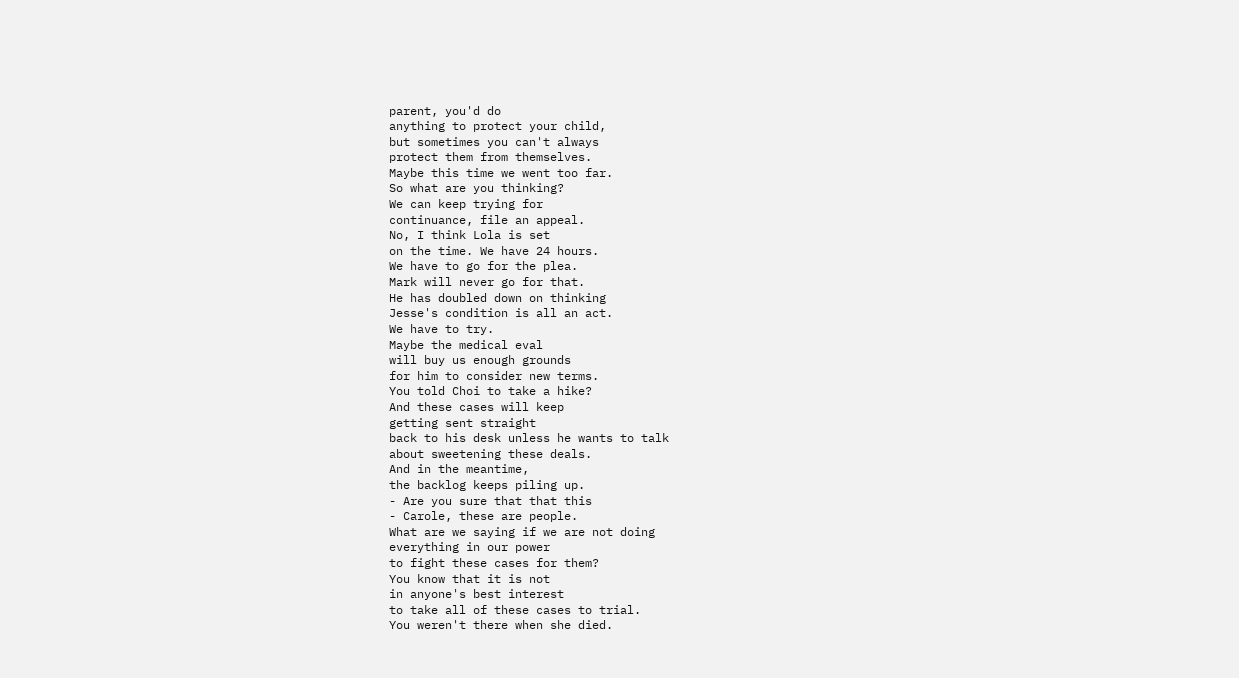parent, you'd do
anything to protect your child,
but sometimes you can't always
protect them from themselves.
Maybe this time we went too far.
So what are you thinking?
We can keep trying for
continuance, file an appeal.
No, I think Lola is set
on the time. We have 24 hours.
We have to go for the plea.
Mark will never go for that.
He has doubled down on thinking
Jesse's condition is all an act.
We have to try.
Maybe the medical eval
will buy us enough grounds
for him to consider new terms.
You told Choi to take a hike?
And these cases will keep
getting sent straight
back to his desk unless he wants to talk
about sweetening these deals.
And in the meantime,
the backlog keeps piling up.
- Are you sure that that this
- Carole, these are people.
What are we saying if we are not doing
everything in our power
to fight these cases for them?
You know that it is not
in anyone's best interest
to take all of these cases to trial.
You weren't there when she died.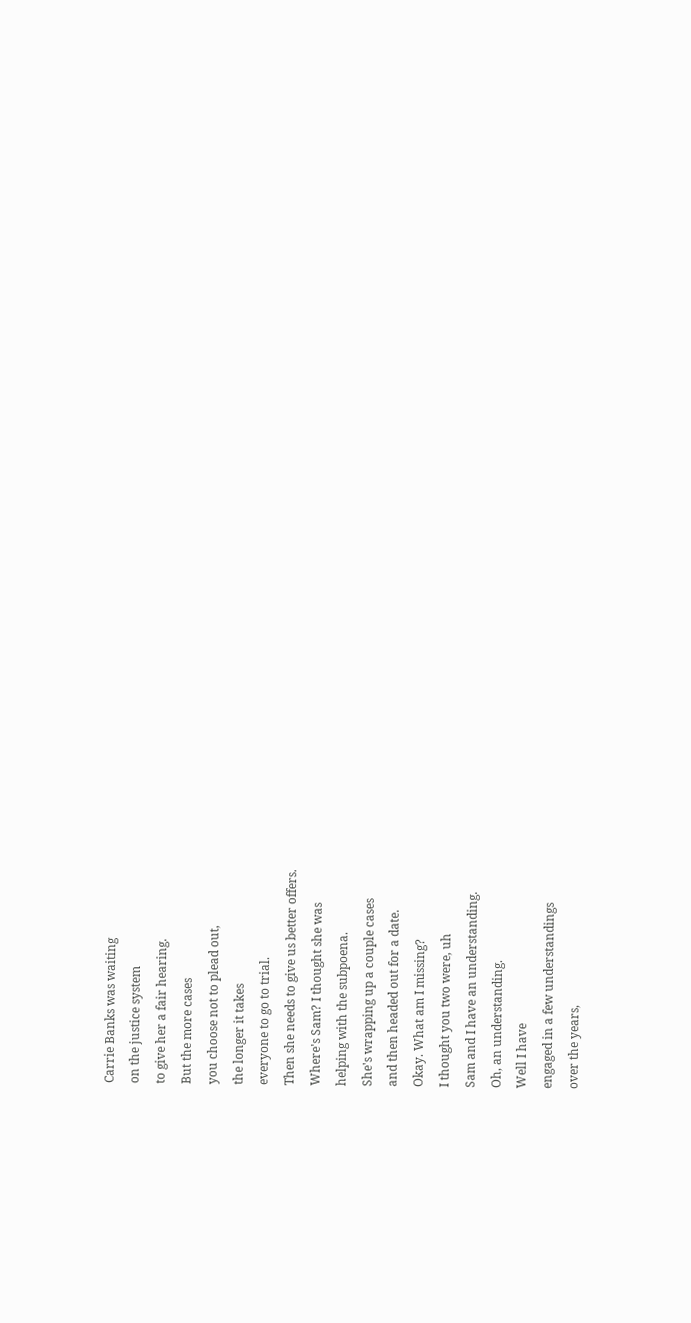Carrie Banks was waiting
on the justice system
to give her a fair hearing.
But the more cases
you choose not to plead out,
the longer it takes
everyone to go to trial.
Then she needs to give us better offers.
Where's Sam? I thought she was
helping with the subpoena.
She's wrapping up a couple cases
and then headed out for a date.
Okay. What am I missing?
I thought you two were, uh
Sam and I have an understanding.
Oh, an understanding.
Well I have
engaged in a few understandings
over the years,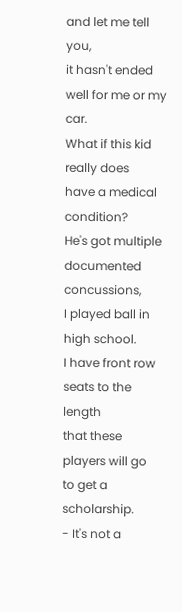and let me tell you,
it hasn't ended well for me or my car.
What if this kid really does
have a medical condition?
He's got multiple
documented concussions,
I played ball in high school.
I have front row seats to the length
that these players will go
to get a scholarship.
- It's not a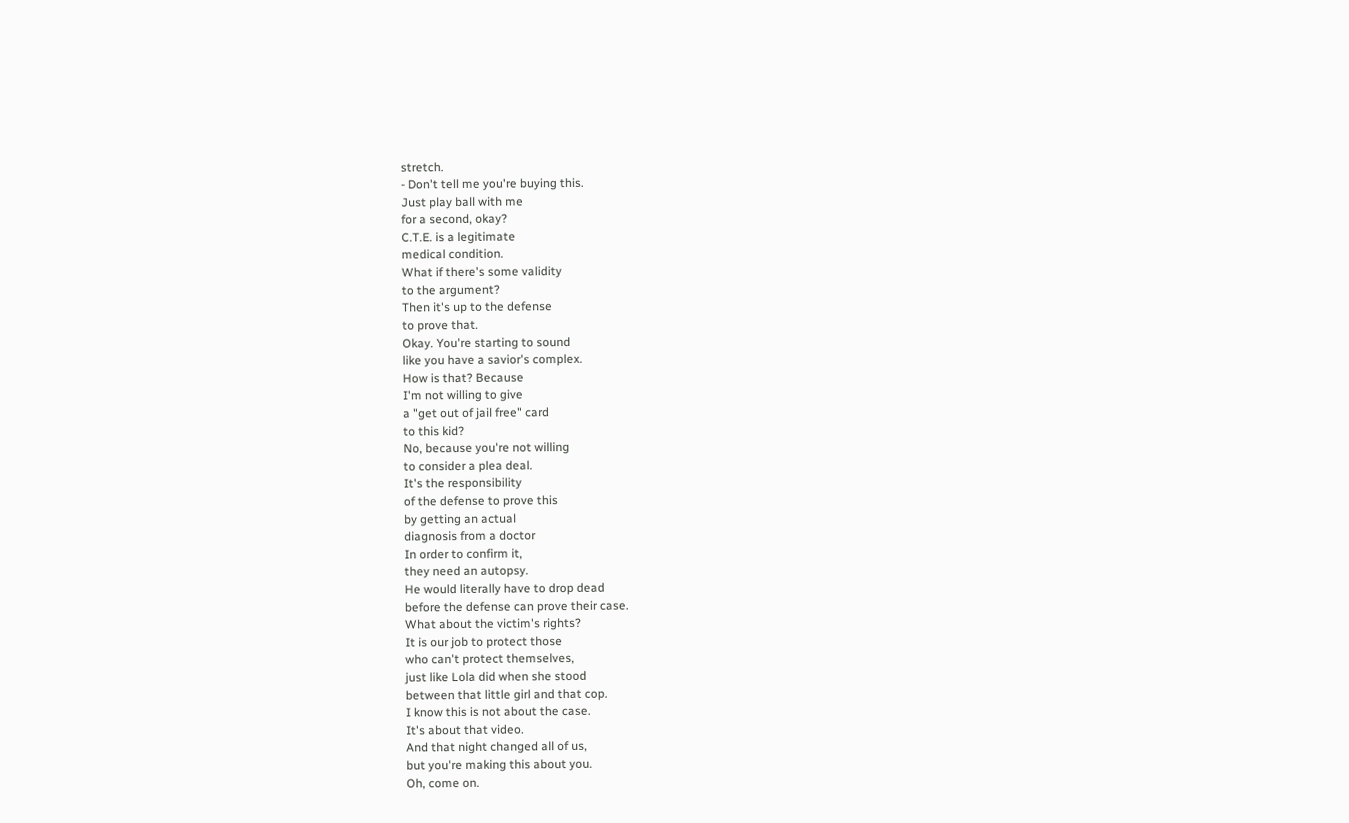stretch.
- Don't tell me you're buying this.
Just play ball with me
for a second, okay?
C.T.E. is a legitimate
medical condition.
What if there's some validity
to the argument?
Then it's up to the defense
to prove that.
Okay. You're starting to sound
like you have a savior's complex.
How is that? Because
I'm not willing to give
a "get out of jail free" card
to this kid?
No, because you're not willing
to consider a plea deal.
It's the responsibility
of the defense to prove this
by getting an actual
diagnosis from a doctor
In order to confirm it,
they need an autopsy.
He would literally have to drop dead
before the defense can prove their case.
What about the victim's rights?
It is our job to protect those
who can't protect themselves,
just like Lola did when she stood
between that little girl and that cop.
I know this is not about the case.
It's about that video.
And that night changed all of us,
but you're making this about you.
Oh, come on.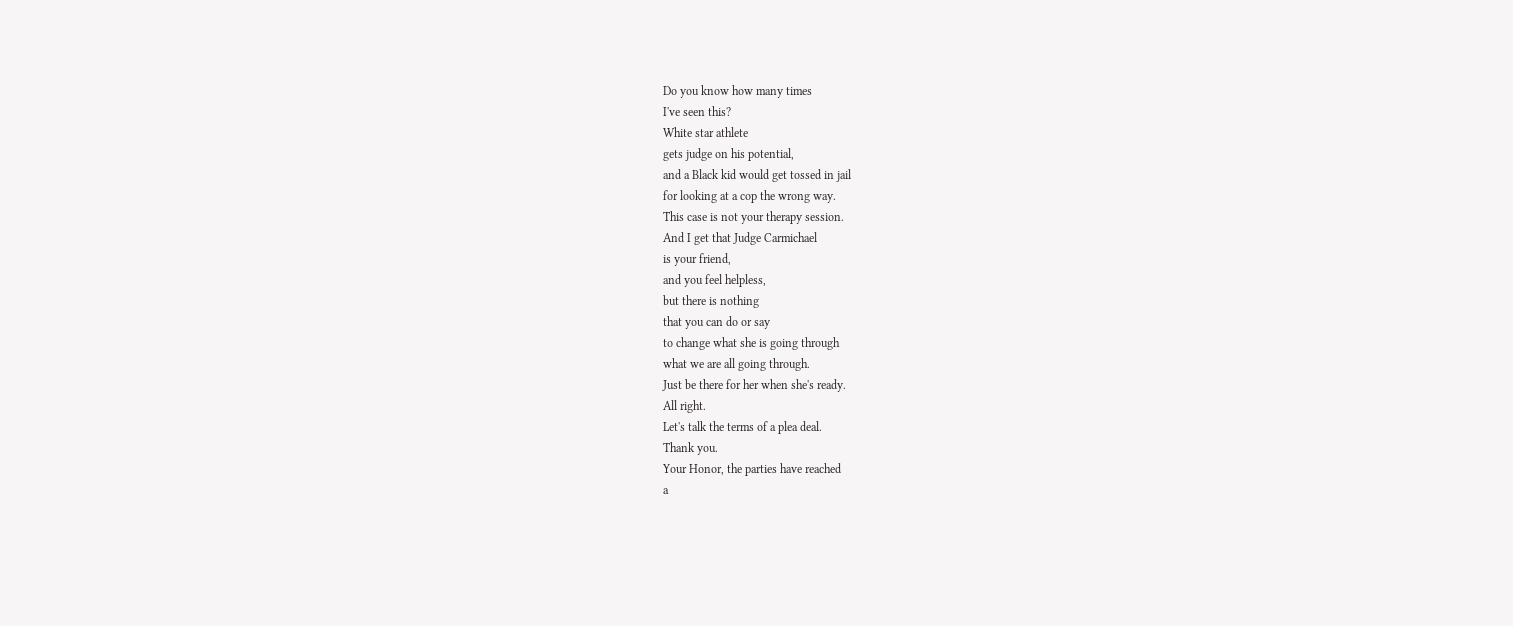Do you know how many times
I've seen this?
White star athlete
gets judge on his potential,
and a Black kid would get tossed in jail
for looking at a cop the wrong way.
This case is not your therapy session.
And I get that Judge Carmichael
is your friend,
and you feel helpless,
but there is nothing
that you can do or say
to change what she is going through
what we are all going through.
Just be there for her when she's ready.
All right.
Let's talk the terms of a plea deal.
Thank you.
Your Honor, the parties have reached
a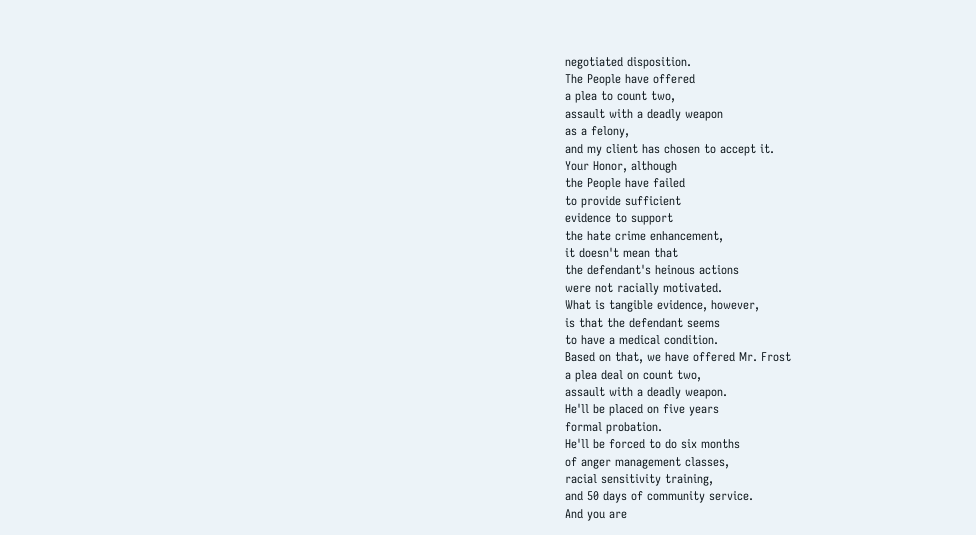negotiated disposition.
The People have offered
a plea to count two,
assault with a deadly weapon
as a felony,
and my client has chosen to accept it.
Your Honor, although
the People have failed
to provide sufficient
evidence to support
the hate crime enhancement,
it doesn't mean that
the defendant's heinous actions
were not racially motivated.
What is tangible evidence, however,
is that the defendant seems
to have a medical condition.
Based on that, we have offered Mr. Frost
a plea deal on count two,
assault with a deadly weapon.
He'll be placed on five years
formal probation.
He'll be forced to do six months
of anger management classes,
racial sensitivity training,
and 50 days of community service.
And you are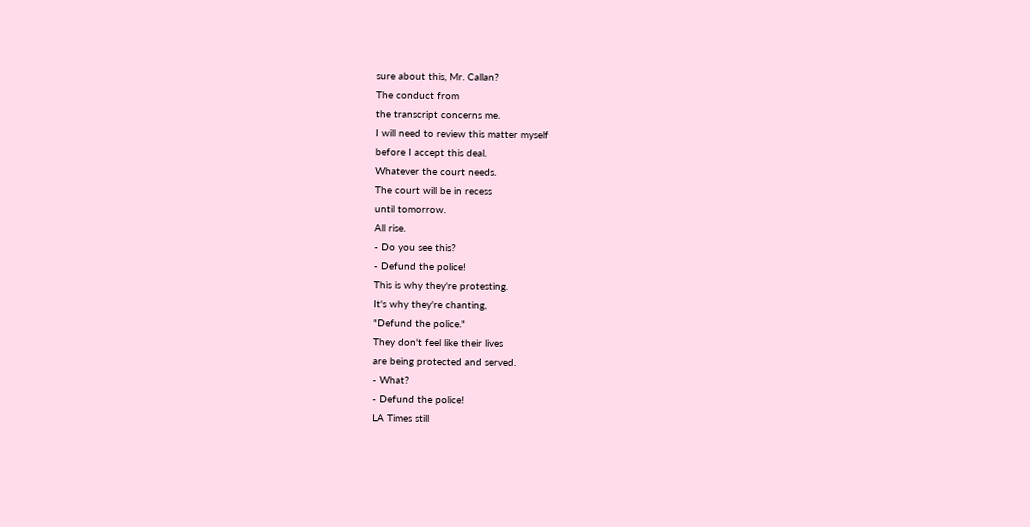sure about this, Mr. Callan?
The conduct from
the transcript concerns me.
I will need to review this matter myself
before I accept this deal.
Whatever the court needs.
The court will be in recess
until tomorrow.
All rise.
- Do you see this?
- Defund the police!
This is why they're protesting.
It's why they're chanting,
"Defund the police."
They don't feel like their lives
are being protected and served.
- What?
- Defund the police!
LA Times still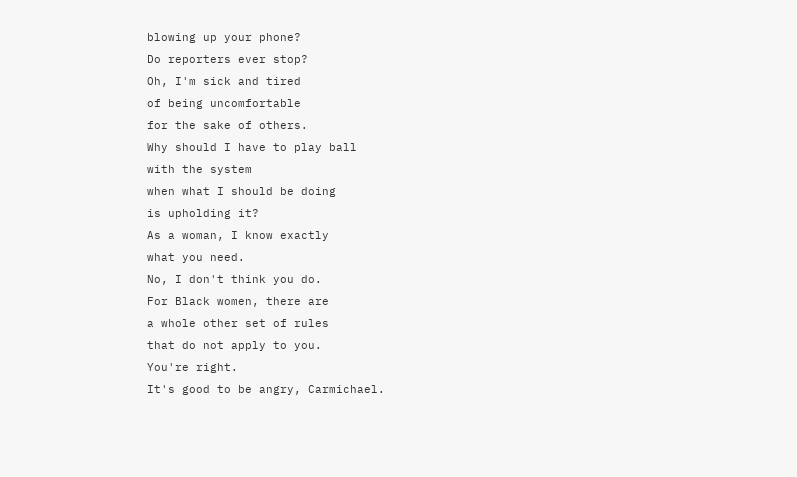blowing up your phone?
Do reporters ever stop?
Oh, I'm sick and tired
of being uncomfortable
for the sake of others.
Why should I have to play ball
with the system
when what I should be doing
is upholding it?
As a woman, I know exactly
what you need.
No, I don't think you do.
For Black women, there are
a whole other set of rules
that do not apply to you.
You're right.
It's good to be angry, Carmichael.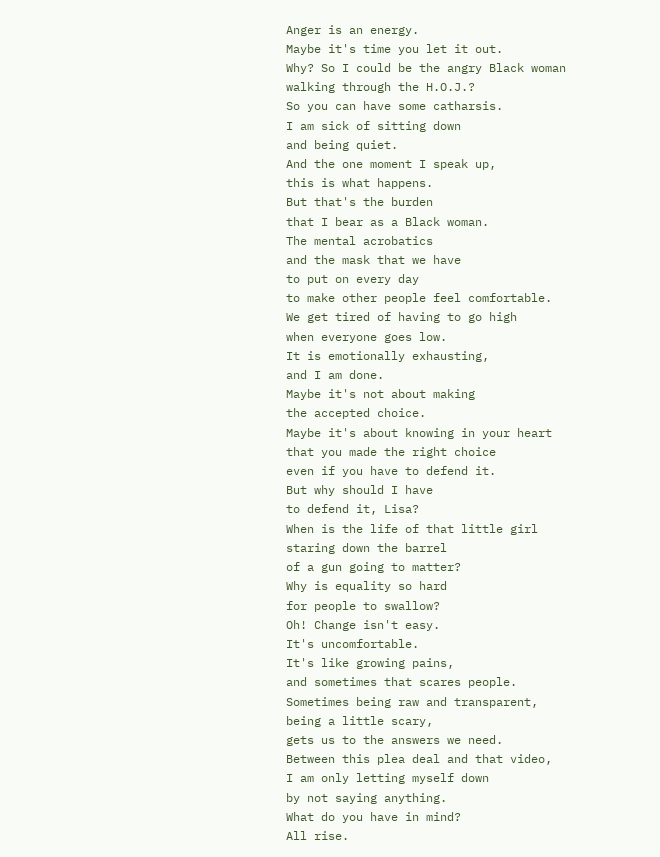Anger is an energy.
Maybe it's time you let it out.
Why? So I could be the angry Black woman
walking through the H.O.J.?
So you can have some catharsis.
I am sick of sitting down
and being quiet.
And the one moment I speak up,
this is what happens.
But that's the burden
that I bear as a Black woman.
The mental acrobatics
and the mask that we have
to put on every day
to make other people feel comfortable.
We get tired of having to go high
when everyone goes low.
It is emotionally exhausting,
and I am done.
Maybe it's not about making
the accepted choice.
Maybe it's about knowing in your heart
that you made the right choice
even if you have to defend it.
But why should I have
to defend it, Lisa?
When is the life of that little girl
staring down the barrel
of a gun going to matter?
Why is equality so hard
for people to swallow?
Oh! Change isn't easy.
It's uncomfortable.
It's like growing pains,
and sometimes that scares people.
Sometimes being raw and transparent,
being a little scary,
gets us to the answers we need.
Between this plea deal and that video,
I am only letting myself down
by not saying anything.
What do you have in mind?
All rise.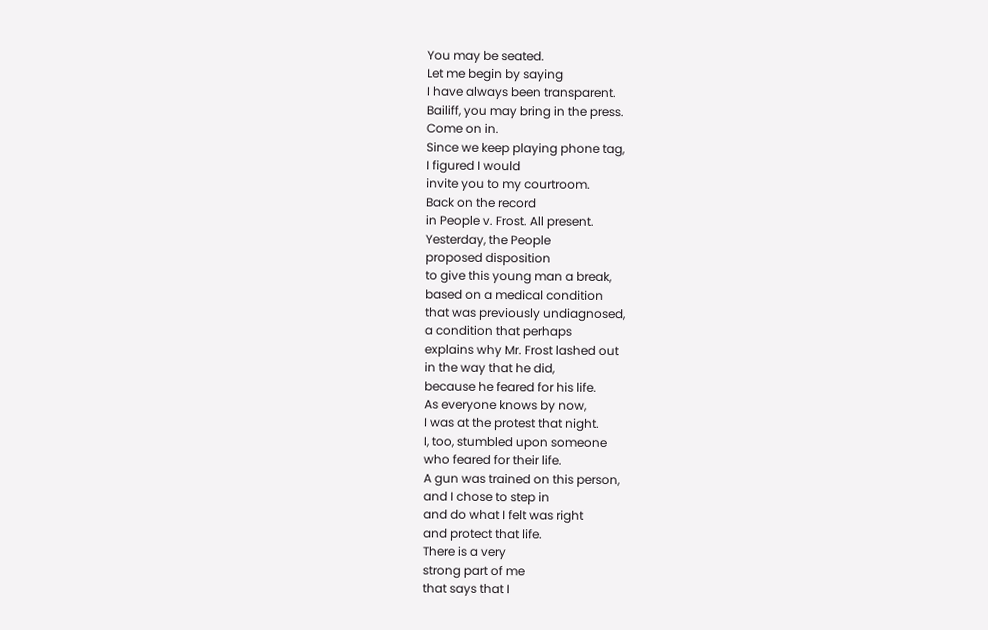You may be seated.
Let me begin by saying
I have always been transparent.
Bailiff, you may bring in the press.
Come on in.
Since we keep playing phone tag,
I figured I would
invite you to my courtroom.
Back on the record
in People v. Frost. All present.
Yesterday, the People
proposed disposition
to give this young man a break,
based on a medical condition
that was previously undiagnosed,
a condition that perhaps
explains why Mr. Frost lashed out
in the way that he did,
because he feared for his life.
As everyone knows by now,
I was at the protest that night.
I, too, stumbled upon someone
who feared for their life.
A gun was trained on this person,
and I chose to step in
and do what I felt was right
and protect that life.
There is a very
strong part of me
that says that I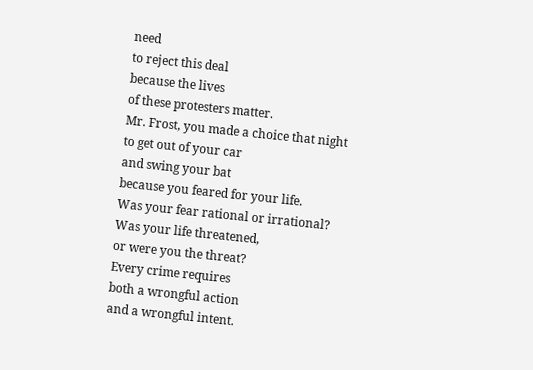need
to reject this deal
because the lives
of these protesters matter.
Mr. Frost, you made a choice that night
to get out of your car
and swing your bat
because you feared for your life.
Was your fear rational or irrational?
Was your life threatened,
or were you the threat?
Every crime requires
both a wrongful action
and a wrongful intent.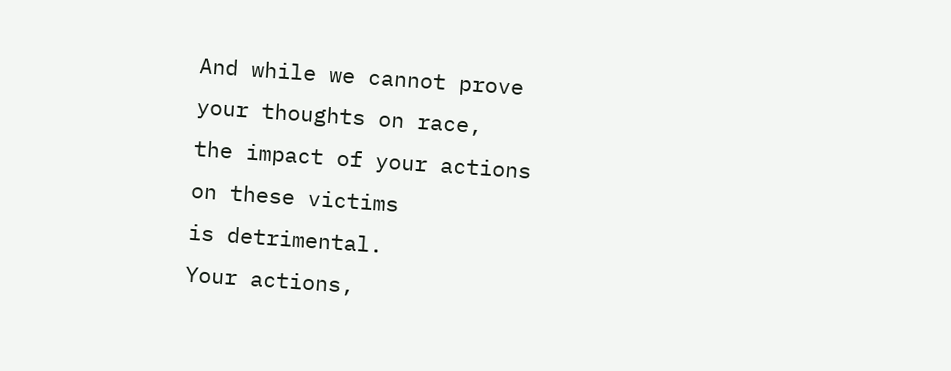And while we cannot prove
your thoughts on race,
the impact of your actions
on these victims
is detrimental.
Your actions,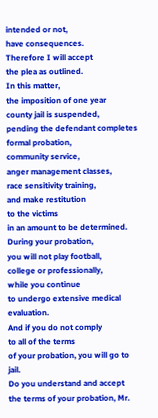intended or not,
have consequences.
Therefore I will accept
the plea as outlined.
In this matter,
the imposition of one year
county jail is suspended,
pending the defendant completes
formal probation,
community service,
anger management classes,
race sensitivity training,
and make restitution
to the victims
in an amount to be determined.
During your probation,
you will not play football,
college or professionally,
while you continue
to undergo extensive medical evaluation.
And if you do not comply
to all of the terms
of your probation, you will go to jail.
Do you understand and accept
the terms of your probation, Mr.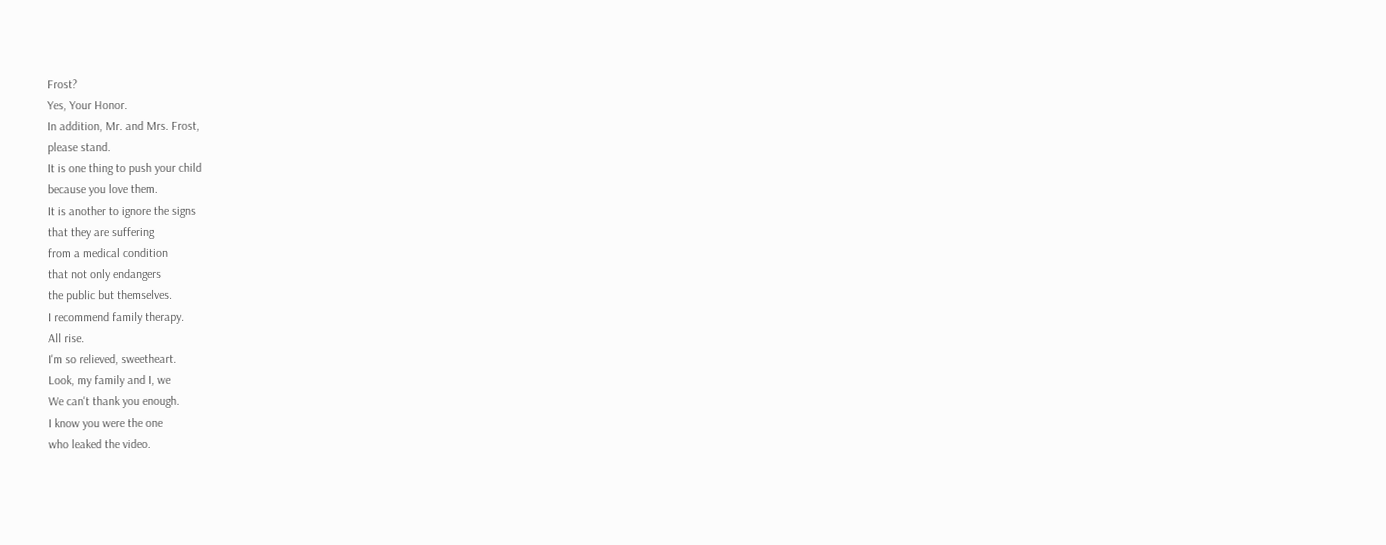Frost?
Yes, Your Honor.
In addition, Mr. and Mrs. Frost,
please stand.
It is one thing to push your child
because you love them.
It is another to ignore the signs
that they are suffering
from a medical condition
that not only endangers
the public but themselves.
I recommend family therapy.
All rise.
I'm so relieved, sweetheart.
Look, my family and I, we
We can't thank you enough.
I know you were the one
who leaked the video.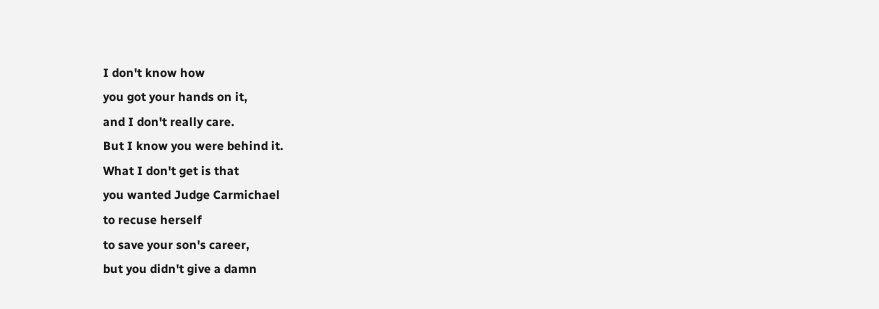I don't know how
you got your hands on it,
and I don't really care.
But I know you were behind it.
What I don't get is that
you wanted Judge Carmichael
to recuse herself
to save your son's career,
but you didn't give a damn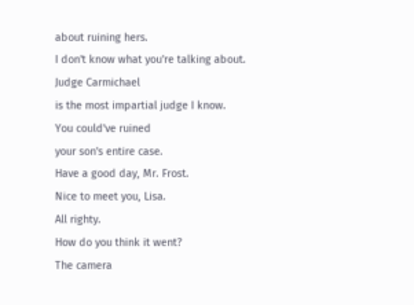about ruining hers.
I don't know what you're talking about.
Judge Carmichael
is the most impartial judge I know.
You could've ruined
your son's entire case.
Have a good day, Mr. Frost.
Nice to meet you, Lisa.
All righty.
How do you think it went?
The camera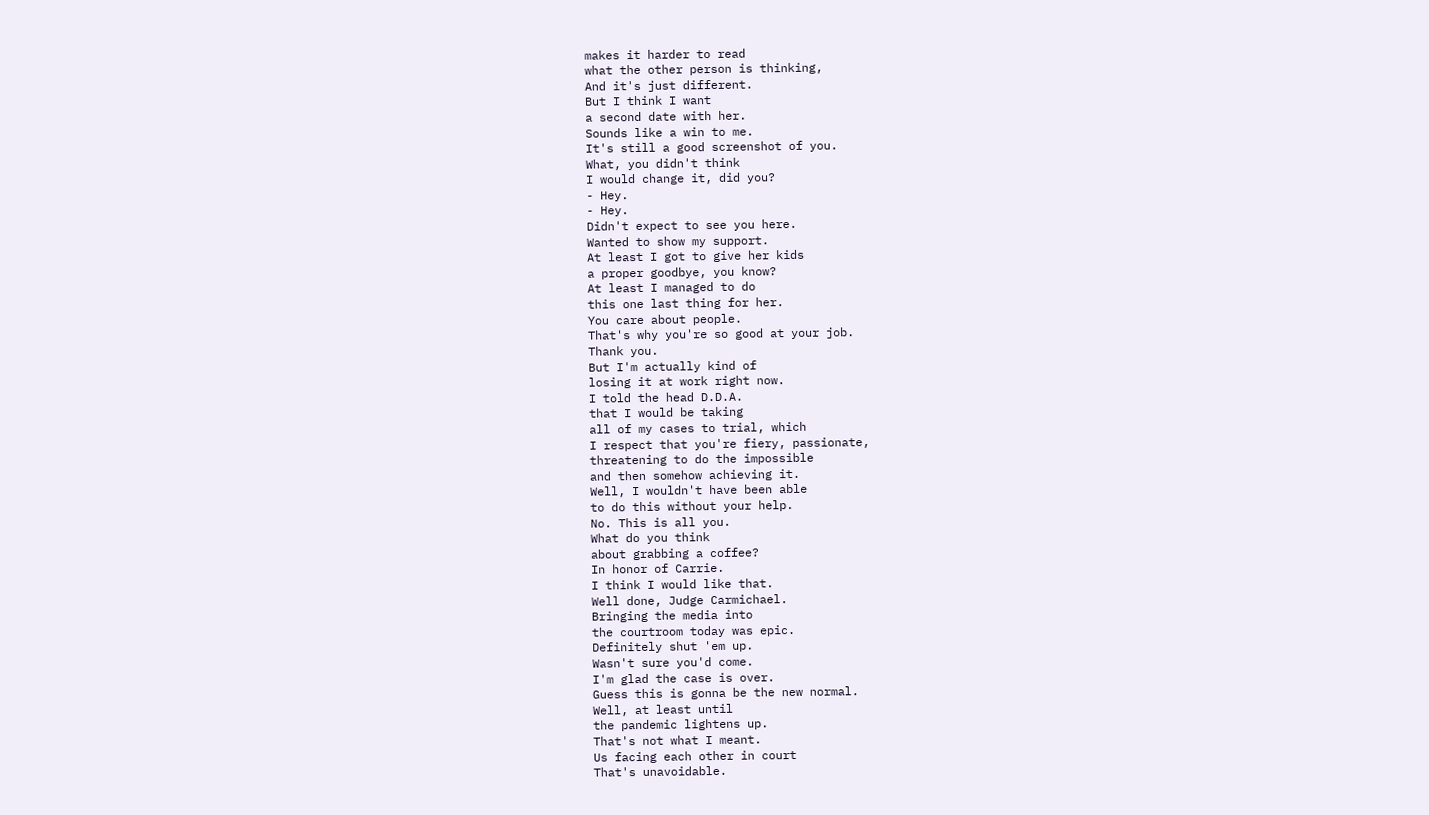makes it harder to read
what the other person is thinking,
And it's just different.
But I think I want
a second date with her.
Sounds like a win to me.
It's still a good screenshot of you.
What, you didn't think
I would change it, did you?
- Hey.
- Hey.
Didn't expect to see you here.
Wanted to show my support.
At least I got to give her kids
a proper goodbye, you know?
At least I managed to do
this one last thing for her.
You care about people.
That's why you're so good at your job.
Thank you.
But I'm actually kind of
losing it at work right now.
I told the head D.D.A.
that I would be taking
all of my cases to trial, which
I respect that you're fiery, passionate,
threatening to do the impossible
and then somehow achieving it.
Well, I wouldn't have been able
to do this without your help.
No. This is all you.
What do you think
about grabbing a coffee?
In honor of Carrie.
I think I would like that.
Well done, Judge Carmichael.
Bringing the media into
the courtroom today was epic.
Definitely shut 'em up.
Wasn't sure you'd come.
I'm glad the case is over.
Guess this is gonna be the new normal.
Well, at least until
the pandemic lightens up.
That's not what I meant.
Us facing each other in court
That's unavoidable.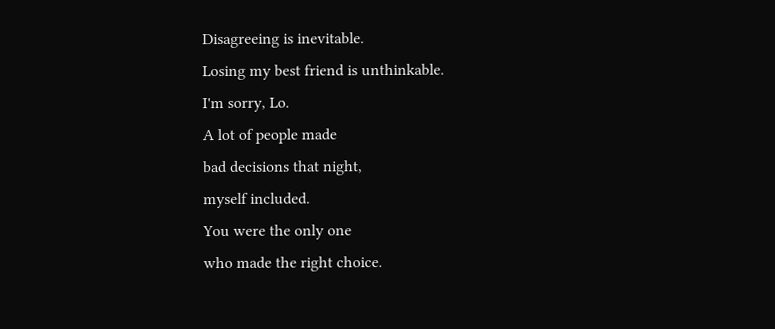Disagreeing is inevitable.
Losing my best friend is unthinkable.
I'm sorry, Lo.
A lot of people made
bad decisions that night,
myself included.
You were the only one
who made the right choice.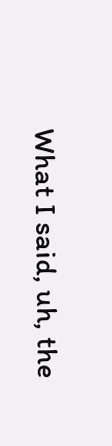What I said, uh, the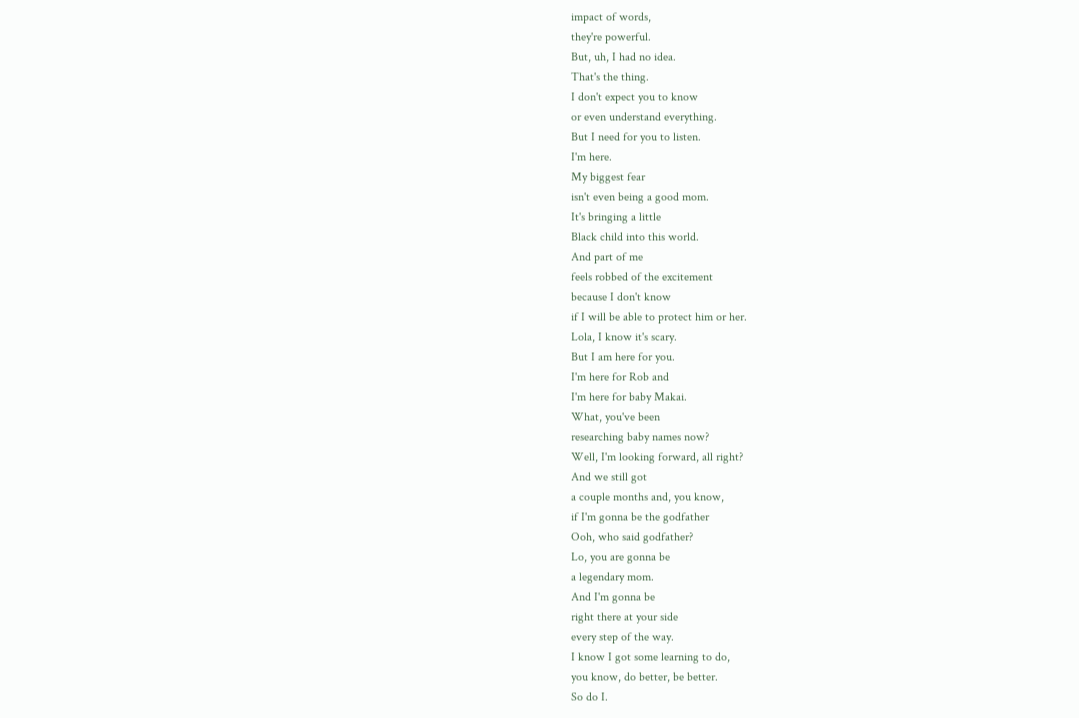impact of words,
they're powerful.
But, uh, I had no idea.
That's the thing.
I don't expect you to know
or even understand everything.
But I need for you to listen.
I'm here.
My biggest fear
isn't even being a good mom.
It's bringing a little
Black child into this world.
And part of me
feels robbed of the excitement
because I don't know
if I will be able to protect him or her.
Lola, I know it's scary.
But I am here for you.
I'm here for Rob and
I'm here for baby Makai.
What, you've been
researching baby names now?
Well, I'm looking forward, all right?
And we still got
a couple months and, you know,
if I'm gonna be the godfather
Ooh, who said godfather?
Lo, you are gonna be
a legendary mom.
And I'm gonna be
right there at your side
every step of the way.
I know I got some learning to do,
you know, do better, be better.
So do I.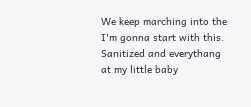We keep marching into the
I'm gonna start with this.
Sanitized and everythang
at my little baby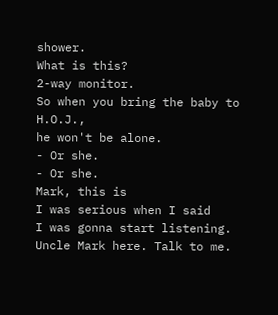shower.
What is this?
2-way monitor.
So when you bring the baby to H.O.J.,
he won't be alone.
- Or she.
- Or she.
Mark, this is
I was serious when I said
I was gonna start listening.
Uncle Mark here. Talk to me.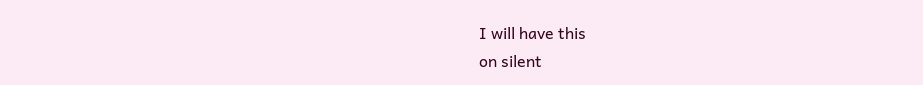I will have this
on silent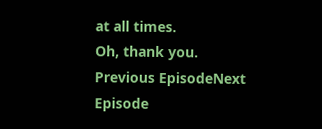at all times.
Oh, thank you.
Previous EpisodeNext Episode